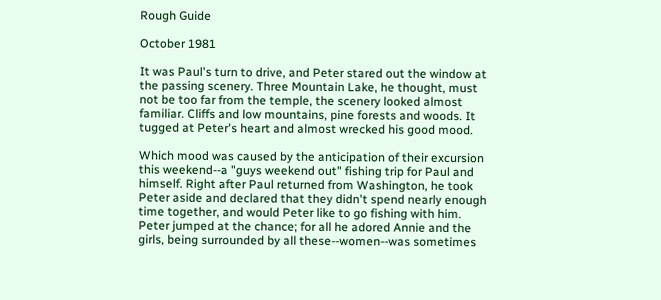Rough Guide

October 1981

It was Paul's turn to drive, and Peter stared out the window at the passing scenery. Three Mountain Lake, he thought, must not be too far from the temple, the scenery looked almost familiar. Cliffs and low mountains, pine forests and woods. It tugged at Peter's heart and almost wrecked his good mood.

Which mood was caused by the anticipation of their excursion this weekend--a "guys weekend out" fishing trip for Paul and himself. Right after Paul returned from Washington, he took Peter aside and declared that they didn't spend nearly enough time together, and would Peter like to go fishing with him. Peter jumped at the chance; for all he adored Annie and the girls, being surrounded by all these--women--was sometimes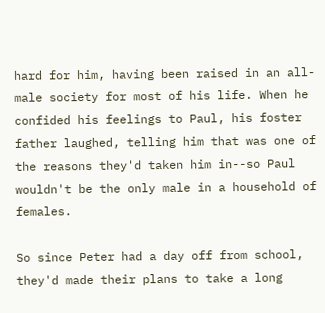hard for him, having been raised in an all-male society for most of his life. When he confided his feelings to Paul, his foster father laughed, telling him that was one of the reasons they'd taken him in--so Paul wouldn't be the only male in a household of females.

So since Peter had a day off from school, they'd made their plans to take a long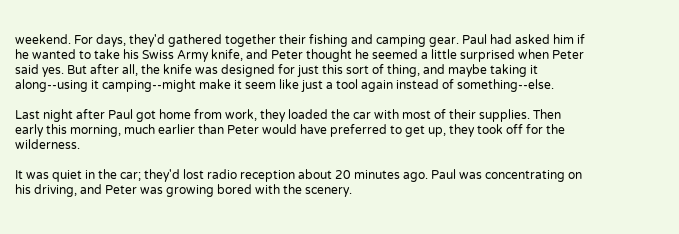weekend. For days, they'd gathered together their fishing and camping gear. Paul had asked him if he wanted to take his Swiss Army knife, and Peter thought he seemed a little surprised when Peter said yes. But after all, the knife was designed for just this sort of thing, and maybe taking it along--using it camping--might make it seem like just a tool again instead of something--else.

Last night after Paul got home from work, they loaded the car with most of their supplies. Then early this morning, much earlier than Peter would have preferred to get up, they took off for the wilderness.

It was quiet in the car; they'd lost radio reception about 20 minutes ago. Paul was concentrating on his driving, and Peter was growing bored with the scenery.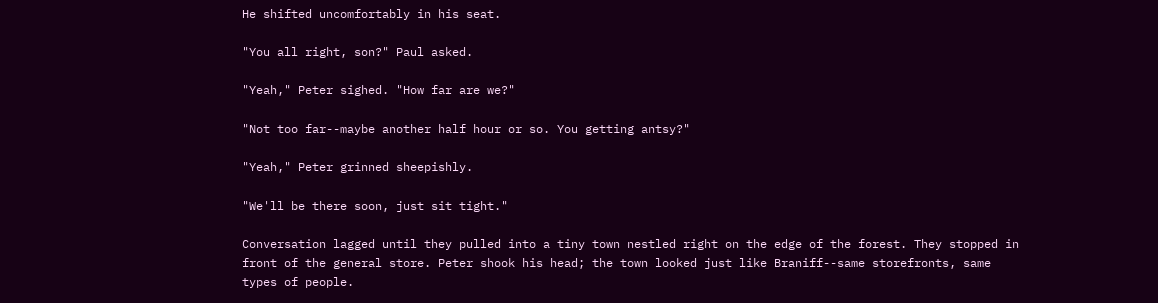He shifted uncomfortably in his seat.

"You all right, son?" Paul asked.

"Yeah," Peter sighed. "How far are we?"

"Not too far--maybe another half hour or so. You getting antsy?"

"Yeah," Peter grinned sheepishly.

"We'll be there soon, just sit tight."

Conversation lagged until they pulled into a tiny town nestled right on the edge of the forest. They stopped in front of the general store. Peter shook his head; the town looked just like Braniff--same storefronts, same types of people.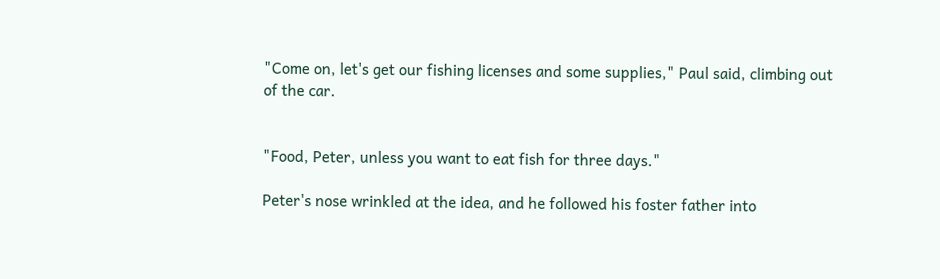"Come on, let's get our fishing licenses and some supplies," Paul said, climbing out of the car.


"Food, Peter, unless you want to eat fish for three days."

Peter's nose wrinkled at the idea, and he followed his foster father into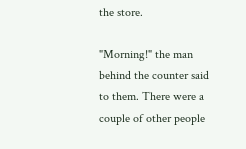the store.

"Morning!" the man behind the counter said to them. There were a couple of other people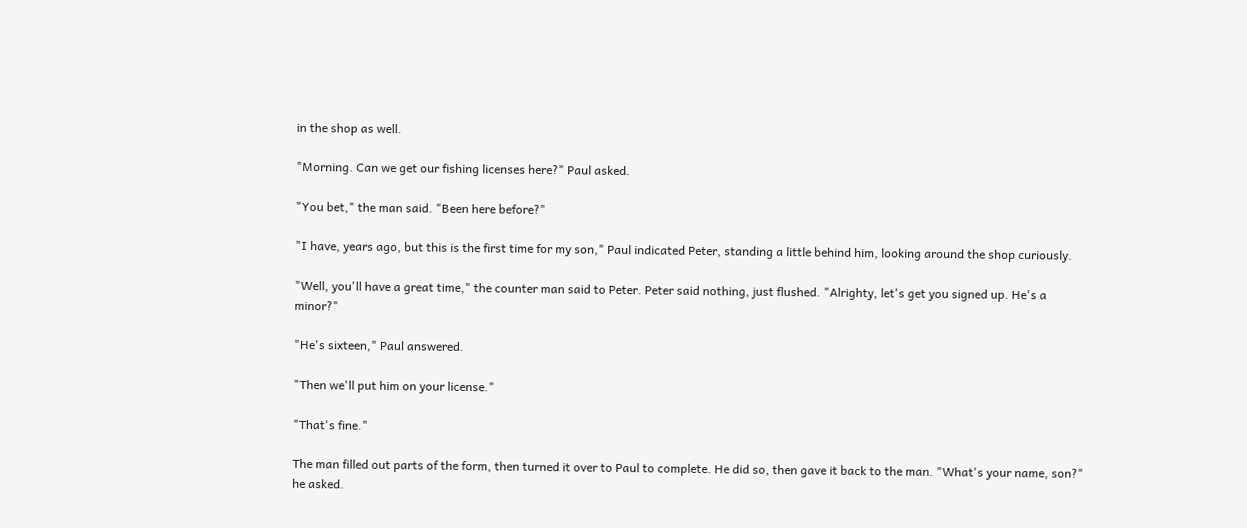in the shop as well.

"Morning. Can we get our fishing licenses here?" Paul asked.

"You bet," the man said. "Been here before?"

"I have, years ago, but this is the first time for my son," Paul indicated Peter, standing a little behind him, looking around the shop curiously.

"Well, you'll have a great time," the counter man said to Peter. Peter said nothing, just flushed. "Alrighty, let's get you signed up. He's a minor?"

"He's sixteen," Paul answered.

"Then we'll put him on your license."

"That's fine."

The man filled out parts of the form, then turned it over to Paul to complete. He did so, then gave it back to the man. "What's your name, son?" he asked.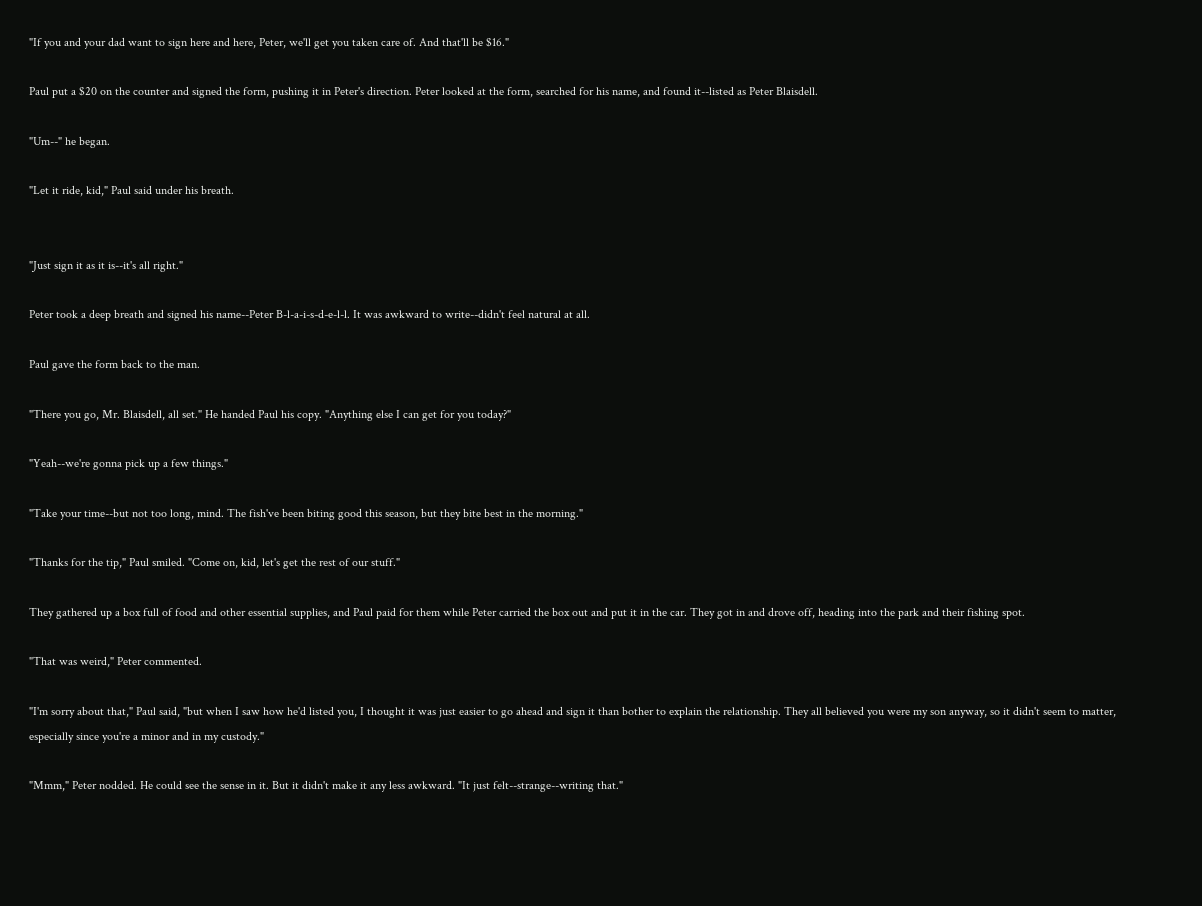"If you and your dad want to sign here and here, Peter, we'll get you taken care of. And that'll be $16."

Paul put a $20 on the counter and signed the form, pushing it in Peter's direction. Peter looked at the form, searched for his name, and found it--listed as Peter Blaisdell.

"Um--" he began.

"Let it ride, kid," Paul said under his breath.


"Just sign it as it is--it's all right."

Peter took a deep breath and signed his name--Peter B-l-a-i-s-d-e-l-l. It was awkward to write--didn't feel natural at all.

Paul gave the form back to the man.

"There you go, Mr. Blaisdell, all set." He handed Paul his copy. "Anything else I can get for you today?"

"Yeah--we're gonna pick up a few things."

"Take your time--but not too long, mind. The fish've been biting good this season, but they bite best in the morning."

"Thanks for the tip," Paul smiled. "Come on, kid, let's get the rest of our stuff."

They gathered up a box full of food and other essential supplies, and Paul paid for them while Peter carried the box out and put it in the car. They got in and drove off, heading into the park and their fishing spot.

"That was weird," Peter commented.

"I'm sorry about that," Paul said, "but when I saw how he'd listed you, I thought it was just easier to go ahead and sign it than bother to explain the relationship. They all believed you were my son anyway, so it didn't seem to matter, especially since you're a minor and in my custody."

"Mmm," Peter nodded. He could see the sense in it. But it didn't make it any less awkward. "It just felt--strange--writing that."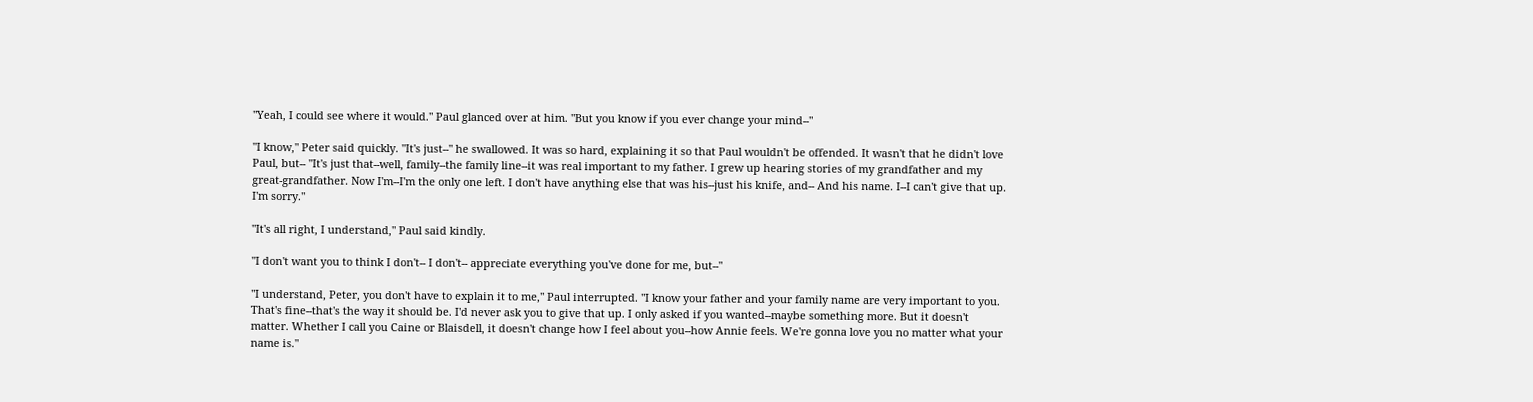"Yeah, I could see where it would." Paul glanced over at him. "But you know if you ever change your mind--"

"I know," Peter said quickly. "It's just--" he swallowed. It was so hard, explaining it so that Paul wouldn't be offended. It wasn't that he didn't love Paul, but-- "It's just that--well, family--the family line--it was real important to my father. I grew up hearing stories of my grandfather and my great-grandfather. Now I'm--I'm the only one left. I don't have anything else that was his--just his knife, and-- And his name. I--I can't give that up. I'm sorry."

"It's all right, I understand," Paul said kindly.

"I don't want you to think I don't-- I don't-- appreciate everything you've done for me, but--"

"I understand, Peter, you don't have to explain it to me," Paul interrupted. "I know your father and your family name are very important to you. That's fine--that's the way it should be. I'd never ask you to give that up. I only asked if you wanted--maybe something more. But it doesn't matter. Whether I call you Caine or Blaisdell, it doesn't change how I feel about you--how Annie feels. We're gonna love you no matter what your name is."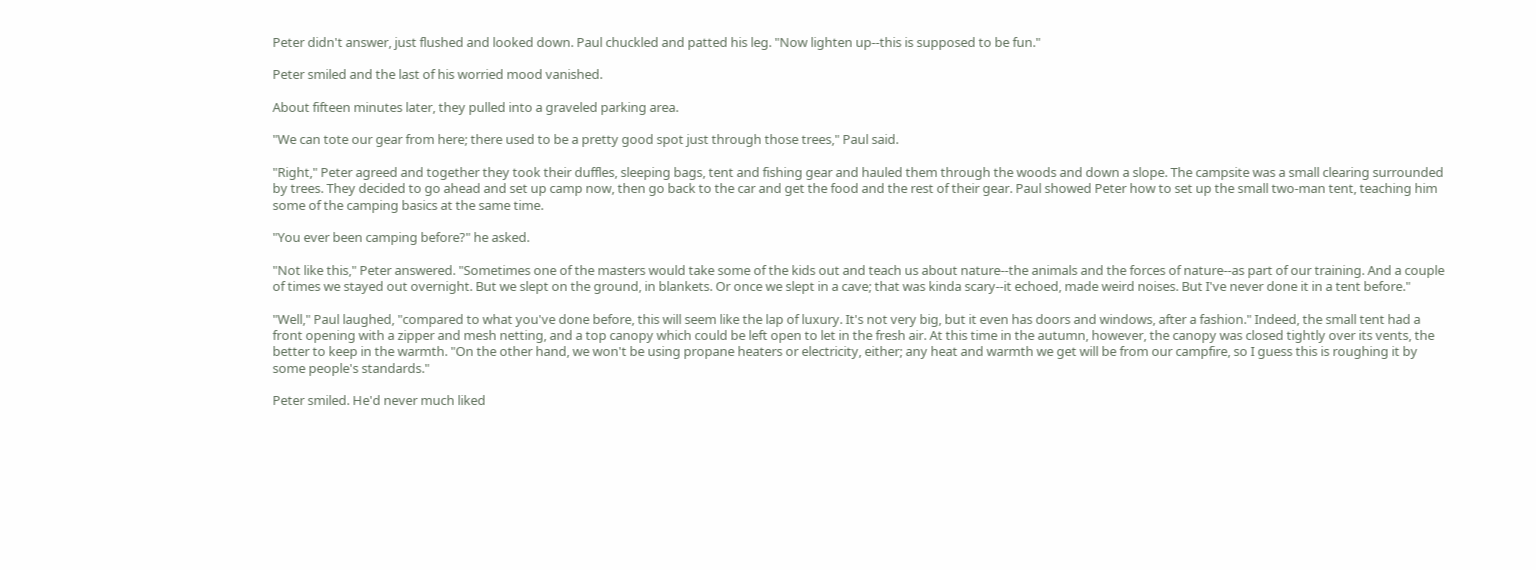Peter didn't answer, just flushed and looked down. Paul chuckled and patted his leg. "Now lighten up--this is supposed to be fun."

Peter smiled and the last of his worried mood vanished.

About fifteen minutes later, they pulled into a graveled parking area.

"We can tote our gear from here; there used to be a pretty good spot just through those trees," Paul said.

"Right," Peter agreed and together they took their duffles, sleeping bags, tent and fishing gear and hauled them through the woods and down a slope. The campsite was a small clearing surrounded by trees. They decided to go ahead and set up camp now, then go back to the car and get the food and the rest of their gear. Paul showed Peter how to set up the small two-man tent, teaching him some of the camping basics at the same time.

"You ever been camping before?" he asked.

"Not like this," Peter answered. "Sometimes one of the masters would take some of the kids out and teach us about nature--the animals and the forces of nature--as part of our training. And a couple of times we stayed out overnight. But we slept on the ground, in blankets. Or once we slept in a cave; that was kinda scary--it echoed, made weird noises. But I've never done it in a tent before."

"Well," Paul laughed, "compared to what you've done before, this will seem like the lap of luxury. It's not very big, but it even has doors and windows, after a fashion." Indeed, the small tent had a front opening with a zipper and mesh netting, and a top canopy which could be left open to let in the fresh air. At this time in the autumn, however, the canopy was closed tightly over its vents, the better to keep in the warmth. "On the other hand, we won't be using propane heaters or electricity, either; any heat and warmth we get will be from our campfire, so I guess this is roughing it by some people's standards."

Peter smiled. He'd never much liked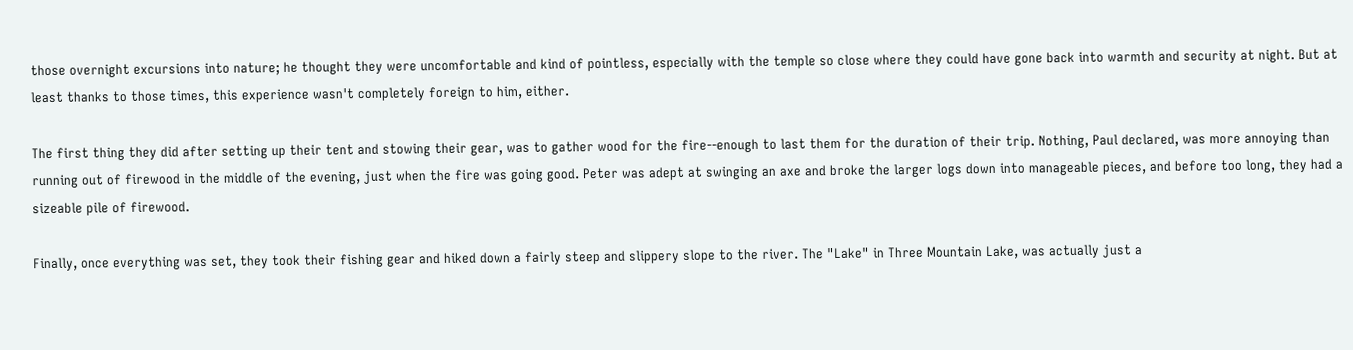those overnight excursions into nature; he thought they were uncomfortable and kind of pointless, especially with the temple so close where they could have gone back into warmth and security at night. But at least thanks to those times, this experience wasn't completely foreign to him, either.

The first thing they did after setting up their tent and stowing their gear, was to gather wood for the fire--enough to last them for the duration of their trip. Nothing, Paul declared, was more annoying than running out of firewood in the middle of the evening, just when the fire was going good. Peter was adept at swinging an axe and broke the larger logs down into manageable pieces, and before too long, they had a sizeable pile of firewood.

Finally, once everything was set, they took their fishing gear and hiked down a fairly steep and slippery slope to the river. The "Lake" in Three Mountain Lake, was actually just a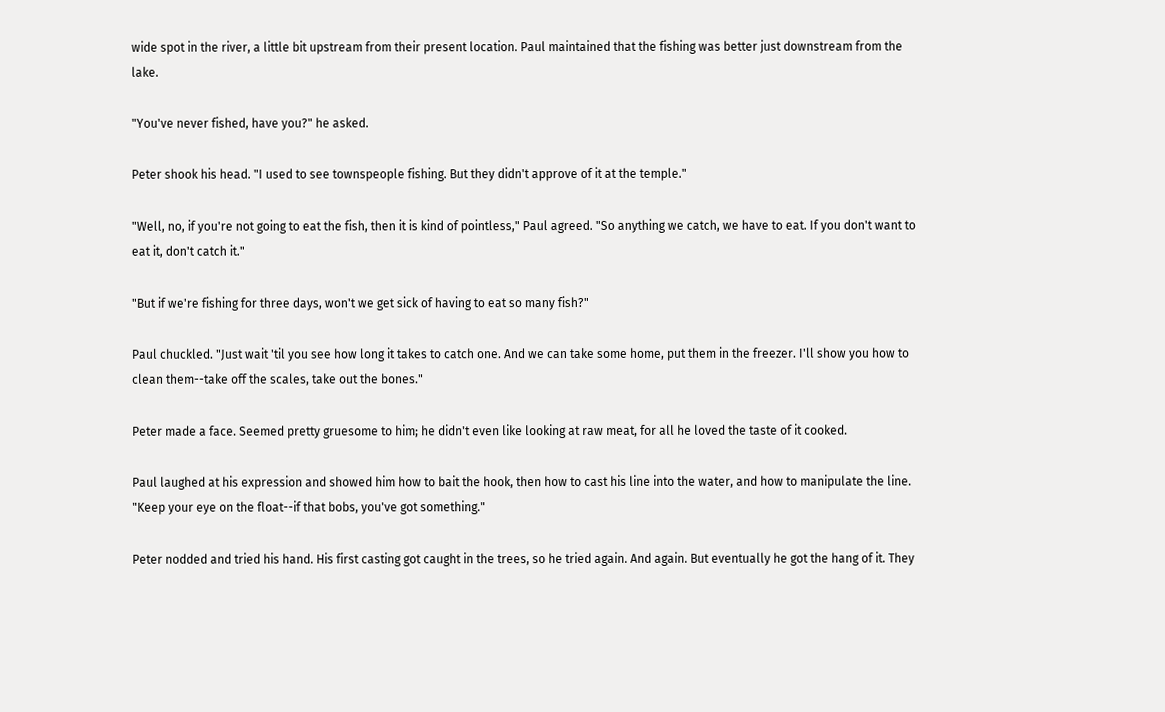wide spot in the river, a little bit upstream from their present location. Paul maintained that the fishing was better just downstream from the lake.

"You've never fished, have you?" he asked.

Peter shook his head. "I used to see townspeople fishing. But they didn't approve of it at the temple."

"Well, no, if you're not going to eat the fish, then it is kind of pointless," Paul agreed. "So anything we catch, we have to eat. If you don't want to eat it, don't catch it."

"But if we're fishing for three days, won't we get sick of having to eat so many fish?"

Paul chuckled. "Just wait 'til you see how long it takes to catch one. And we can take some home, put them in the freezer. I'll show you how to clean them--take off the scales, take out the bones."

Peter made a face. Seemed pretty gruesome to him; he didn't even like looking at raw meat, for all he loved the taste of it cooked.

Paul laughed at his expression and showed him how to bait the hook, then how to cast his line into the water, and how to manipulate the line. "Keep your eye on the float--if that bobs, you've got something."

Peter nodded and tried his hand. His first casting got caught in the trees, so he tried again. And again. But eventually he got the hang of it. They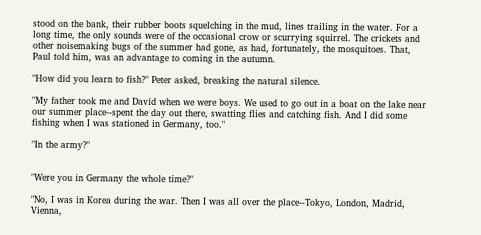stood on the bank, their rubber boots squelching in the mud, lines trailing in the water. For a long time, the only sounds were of the occasional crow or scurrying squirrel. The crickets and other noisemaking bugs of the summer had gone, as had, fortunately, the mosquitoes. That, Paul told him, was an advantage to coming in the autumn.

"How did you learn to fish?" Peter asked, breaking the natural silence.

"My father took me and David when we were boys. We used to go out in a boat on the lake near our summer place--spent the day out there, swatting flies and catching fish. And I did some fishing when I was stationed in Germany, too."

"In the army?"


"Were you in Germany the whole time?"

"No, I was in Korea during the war. Then I was all over the place--Tokyo, London, Madrid, Vienna,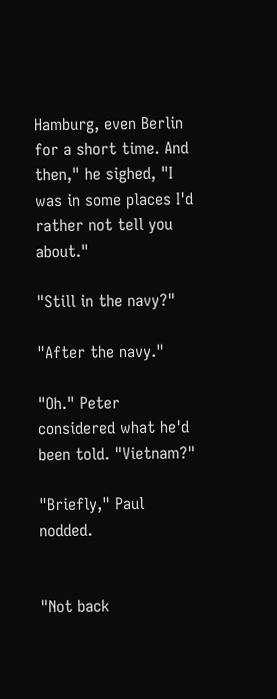Hamburg, even Berlin for a short time. And then," he sighed, "I was in some places I'd rather not tell you about."

"Still in the navy?"

"After the navy."

"Oh." Peter considered what he'd been told. "Vietnam?"

"Briefly," Paul nodded.


"Not back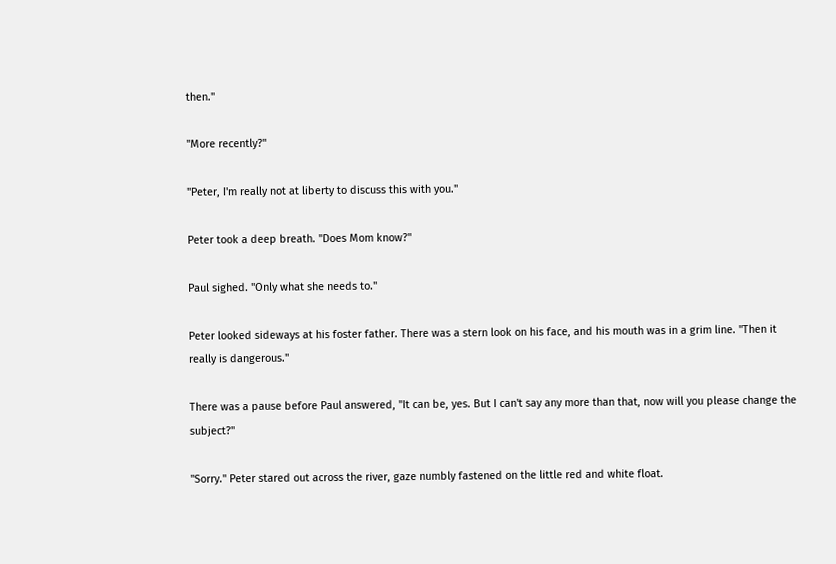then."

"More recently?"

"Peter, I'm really not at liberty to discuss this with you."

Peter took a deep breath. "Does Mom know?"

Paul sighed. "Only what she needs to."

Peter looked sideways at his foster father. There was a stern look on his face, and his mouth was in a grim line. "Then it really is dangerous."

There was a pause before Paul answered, "It can be, yes. But I can't say any more than that, now will you please change the subject?"

"Sorry." Peter stared out across the river, gaze numbly fastened on the little red and white float.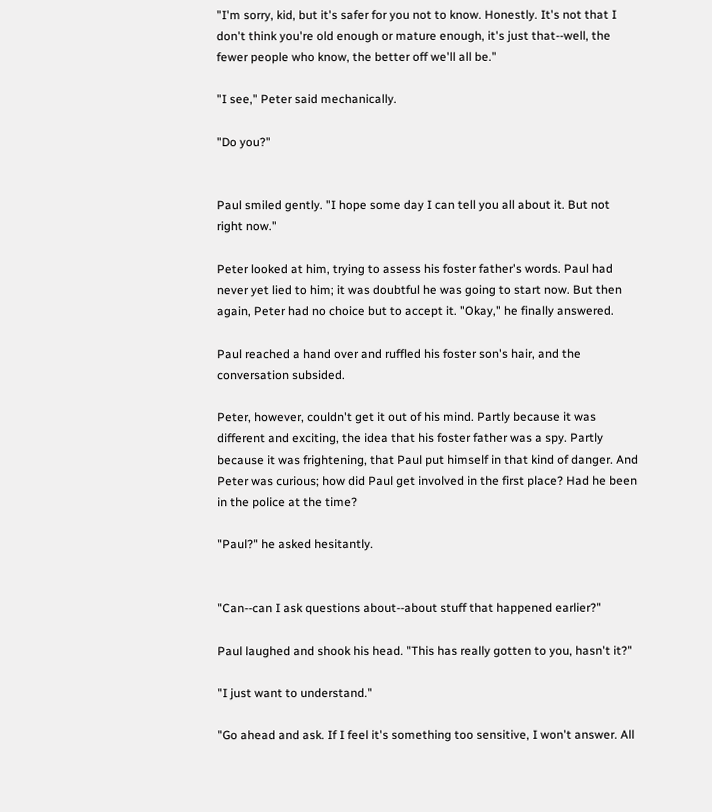"I'm sorry, kid, but it's safer for you not to know. Honestly. It's not that I don't think you're old enough or mature enough, it's just that--well, the fewer people who know, the better off we'll all be."

"I see," Peter said mechanically.

"Do you?"


Paul smiled gently. "I hope some day I can tell you all about it. But not right now."

Peter looked at him, trying to assess his foster father's words. Paul had never yet lied to him; it was doubtful he was going to start now. But then again, Peter had no choice but to accept it. "Okay," he finally answered.

Paul reached a hand over and ruffled his foster son's hair, and the conversation subsided.

Peter, however, couldn't get it out of his mind. Partly because it was different and exciting, the idea that his foster father was a spy. Partly because it was frightening, that Paul put himself in that kind of danger. And Peter was curious; how did Paul get involved in the first place? Had he been in the police at the time?

"Paul?" he asked hesitantly.


"Can--can I ask questions about--about stuff that happened earlier?"

Paul laughed and shook his head. "This has really gotten to you, hasn't it?"

"I just want to understand."

"Go ahead and ask. If I feel it's something too sensitive, I won't answer. All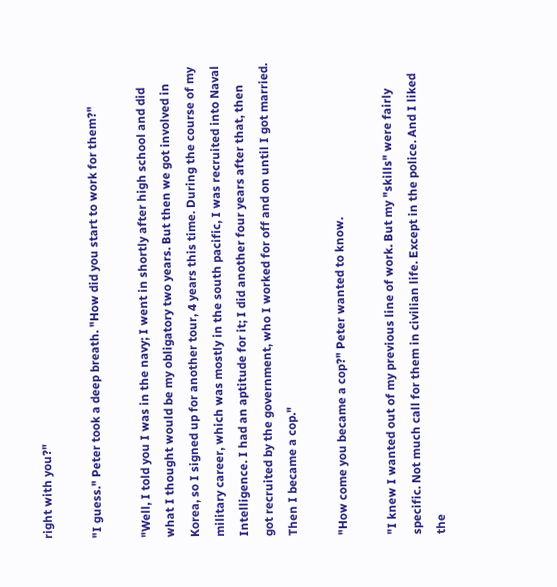right with you?"

"I guess." Peter took a deep breath. "How did you start to work for them?"

"Well, I told you I was in the navy; I went in shortly after high school and did what I thought would be my obligatory two years. But then we got involved in Korea, so I signed up for another tour, 4 years this time. During the course of my military career, which was mostly in the south pacific, I was recruited into Naval Intelligence. I had an aptitude for it; I did another four years after that, then got recruited by the government, who I worked for off and on until I got married. Then I became a cop."

"How come you became a cop?" Peter wanted to know.

"I knew I wanted out of my previous line of work. But my "skills" were fairly specific. Not much call for them in civilian life. Except in the police. And I liked the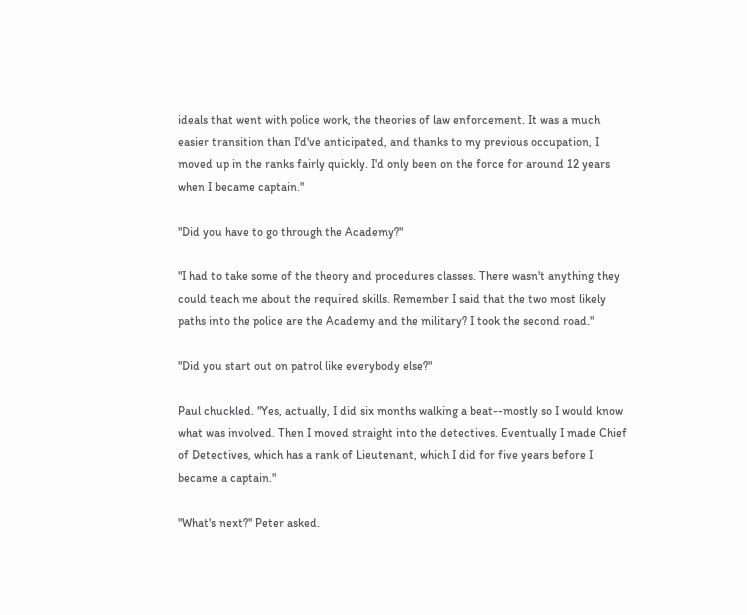ideals that went with police work, the theories of law enforcement. It was a much easier transition than I'd've anticipated, and thanks to my previous occupation, I moved up in the ranks fairly quickly. I'd only been on the force for around 12 years when I became captain."

"Did you have to go through the Academy?"

"I had to take some of the theory and procedures classes. There wasn't anything they could teach me about the required skills. Remember I said that the two most likely paths into the police are the Academy and the military? I took the second road."

"Did you start out on patrol like everybody else?"

Paul chuckled. "Yes, actually, I did six months walking a beat--mostly so I would know what was involved. Then I moved straight into the detectives. Eventually I made Chief of Detectives, which has a rank of Lieutenant, which I did for five years before I became a captain."

"What's next?" Peter asked.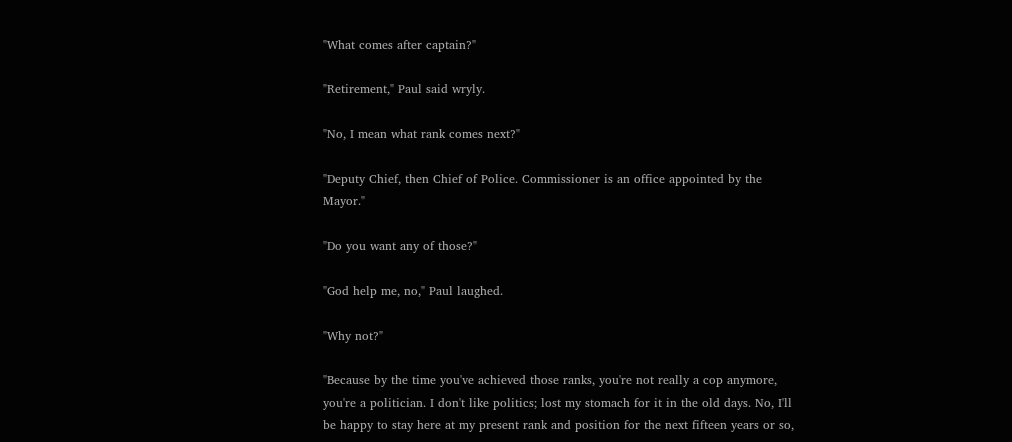"What comes after captain?"

"Retirement," Paul said wryly.

"No, I mean what rank comes next?"

"Deputy Chief, then Chief of Police. Commissioner is an office appointed by the Mayor."

"Do you want any of those?"

"God help me, no," Paul laughed.

"Why not?"

"Because by the time you've achieved those ranks, you're not really a cop anymore, you're a politician. I don't like politics; lost my stomach for it in the old days. No, I'll be happy to stay here at my present rank and position for the next fifteen years or so,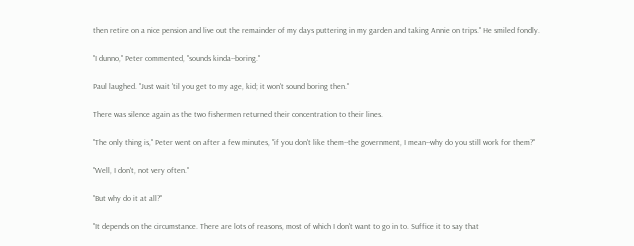then retire on a nice pension and live out the remainder of my days puttering in my garden and taking Annie on trips." He smiled fondly.

"I dunno," Peter commented, "sounds kinda--boring."

Paul laughed. "Just wait 'til you get to my age, kid; it won't sound boring then."

There was silence again as the two fishermen returned their concentration to their lines.

"The only thing is," Peter went on after a few minutes, "if you don't like them--the government, I mean--why do you still work for them?"

"Well, I don't, not very often."

"But why do it at all?"

"It depends on the circumstance. There are lots of reasons, most of which I don't want to go in to. Suffice it to say that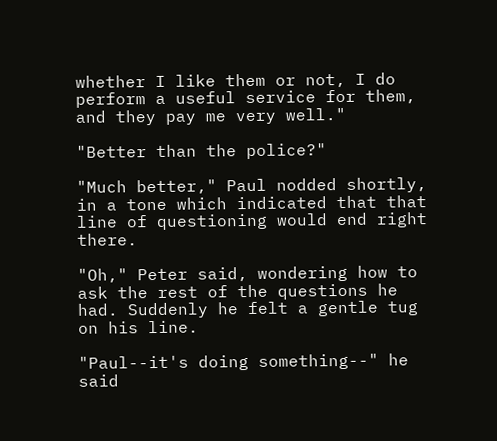whether I like them or not, I do perform a useful service for them, and they pay me very well."

"Better than the police?"

"Much better," Paul nodded shortly, in a tone which indicated that that line of questioning would end right there.

"Oh," Peter said, wondering how to ask the rest of the questions he had. Suddenly he felt a gentle tug on his line.

"Paul--it's doing something--" he said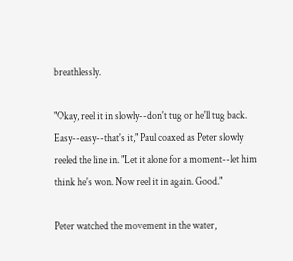breathlessly.

"Okay, reel it in slowly--don't tug or he'll tug back. Easy--easy--that's it," Paul coaxed as Peter slowly reeled the line in. "Let it alone for a moment--let him think he's won. Now reel it in again. Good."

Peter watched the movement in the water,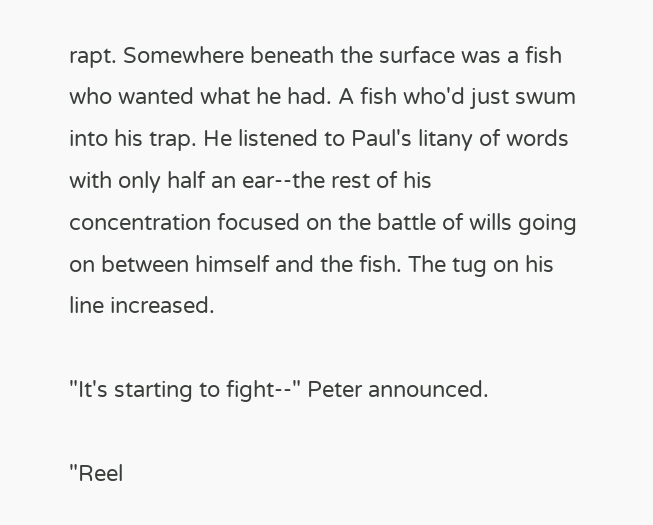rapt. Somewhere beneath the surface was a fish who wanted what he had. A fish who'd just swum into his trap. He listened to Paul's litany of words with only half an ear--the rest of his concentration focused on the battle of wills going on between himself and the fish. The tug on his line increased.

"It's starting to fight--" Peter announced.

"Reel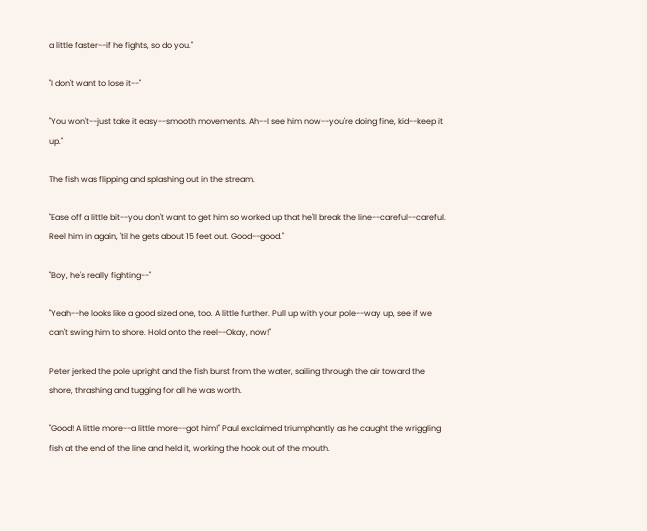a little faster--if he fights, so do you."

"I don't want to lose it--"

"You won't--just take it easy--smooth movements. Ah--I see him now--you're doing fine, kid--keep it up."

The fish was flipping and splashing out in the stream.

"Ease off a little bit--you don't want to get him so worked up that he'll break the line--careful--careful. Reel him in again, 'til he gets about 15 feet out. Good--good."

"Boy, he's really fighting--"

"Yeah--he looks like a good sized one, too. A little further. Pull up with your pole--way up, see if we can't swing him to shore. Hold onto the reel--Okay, now!"

Peter jerked the pole upright and the fish burst from the water, sailing through the air toward the shore, thrashing and tugging for all he was worth.

"Good! A little more--a little more--got him!" Paul exclaimed triumphantly as he caught the wriggling fish at the end of the line and held it, working the hook out of the mouth.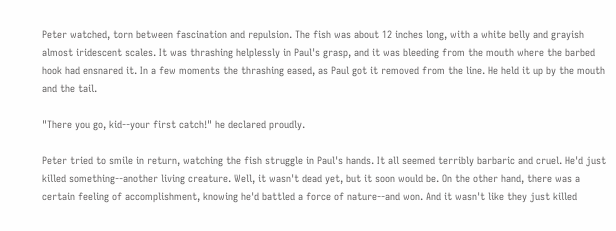Peter watched, torn between fascination and repulsion. The fish was about 12 inches long, with a white belly and grayish almost iridescent scales. It was thrashing helplessly in Paul's grasp, and it was bleeding from the mouth where the barbed hook had ensnared it. In a few moments the thrashing eased, as Paul got it removed from the line. He held it up by the mouth and the tail.

"There you go, kid--your first catch!" he declared proudly.

Peter tried to smile in return, watching the fish struggle in Paul's hands. It all seemed terribly barbaric and cruel. He'd just killed something--another living creature. Well, it wasn't dead yet, but it soon would be. On the other hand, there was a certain feeling of accomplishment, knowing he'd battled a force of nature--and won. And it wasn't like they just killed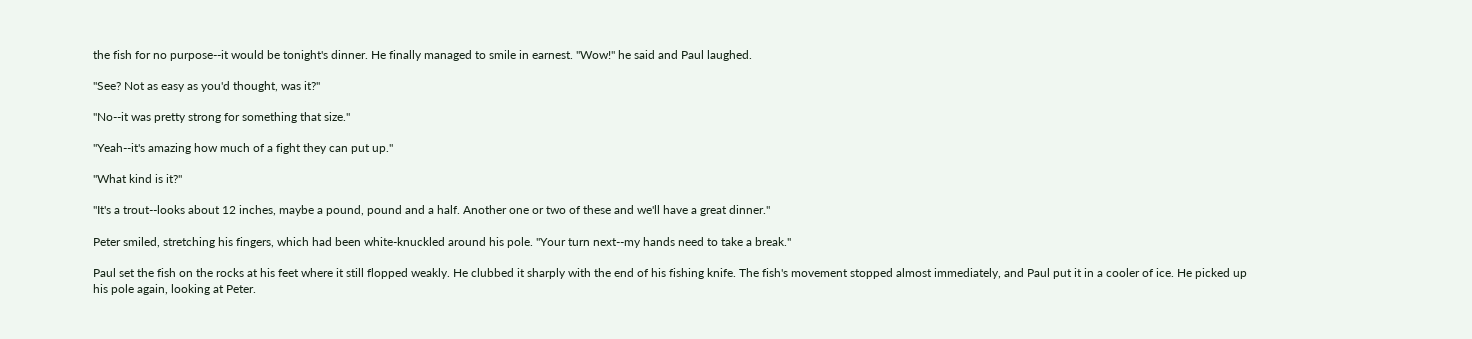the fish for no purpose--it would be tonight's dinner. He finally managed to smile in earnest. "Wow!" he said and Paul laughed.

"See? Not as easy as you'd thought, was it?"

"No--it was pretty strong for something that size."

"Yeah--it's amazing how much of a fight they can put up."

"What kind is it?"

"It's a trout--looks about 12 inches, maybe a pound, pound and a half. Another one or two of these and we'll have a great dinner."

Peter smiled, stretching his fingers, which had been white-knuckled around his pole. "Your turn next--my hands need to take a break."

Paul set the fish on the rocks at his feet where it still flopped weakly. He clubbed it sharply with the end of his fishing knife. The fish's movement stopped almost immediately, and Paul put it in a cooler of ice. He picked up his pole again, looking at Peter.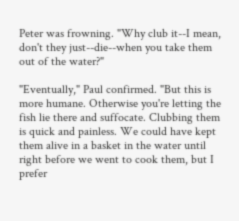Peter was frowning. "Why club it--I mean, don't they just--die--when you take them out of the water?"

"Eventually," Paul confirmed. "But this is more humane. Otherwise you're letting the fish lie there and suffocate. Clubbing them is quick and painless. We could have kept them alive in a basket in the water until right before we went to cook them, but I prefer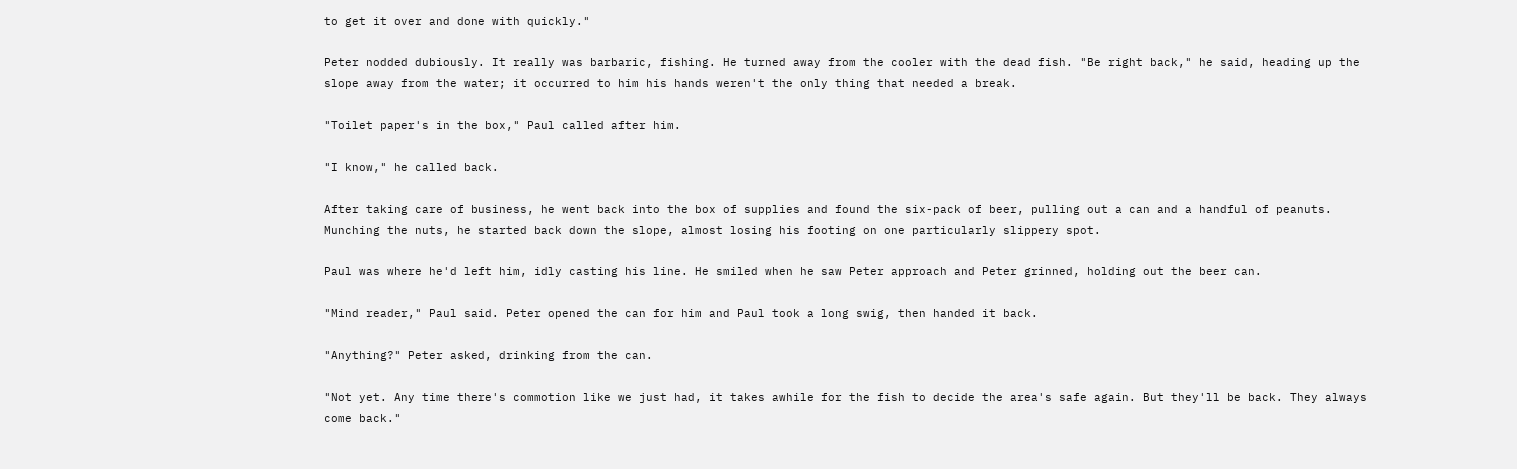to get it over and done with quickly."

Peter nodded dubiously. It really was barbaric, fishing. He turned away from the cooler with the dead fish. "Be right back," he said, heading up the slope away from the water; it occurred to him his hands weren't the only thing that needed a break.

"Toilet paper's in the box," Paul called after him.

"I know," he called back.

After taking care of business, he went back into the box of supplies and found the six-pack of beer, pulling out a can and a handful of peanuts. Munching the nuts, he started back down the slope, almost losing his footing on one particularly slippery spot.

Paul was where he'd left him, idly casting his line. He smiled when he saw Peter approach and Peter grinned, holding out the beer can.

"Mind reader," Paul said. Peter opened the can for him and Paul took a long swig, then handed it back.

"Anything?" Peter asked, drinking from the can.

"Not yet. Any time there's commotion like we just had, it takes awhile for the fish to decide the area's safe again. But they'll be back. They always come back."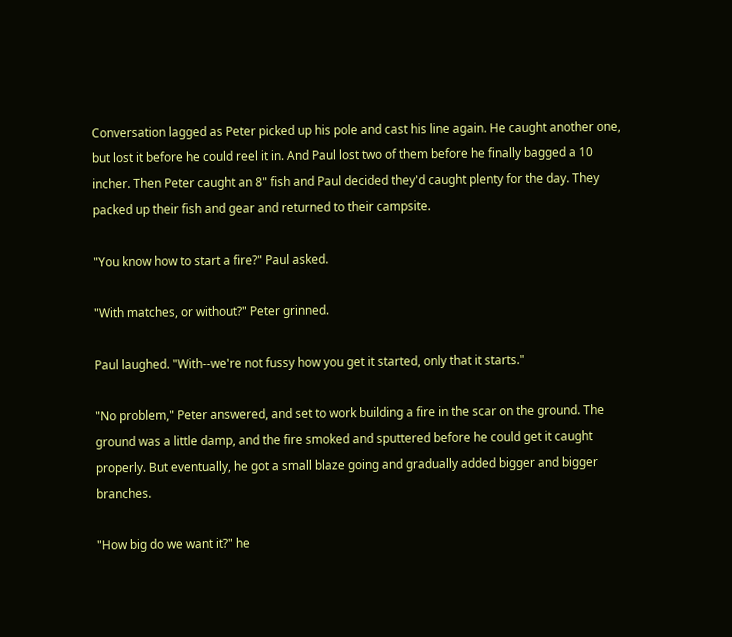Conversation lagged as Peter picked up his pole and cast his line again. He caught another one, but lost it before he could reel it in. And Paul lost two of them before he finally bagged a 10 incher. Then Peter caught an 8" fish and Paul decided they'd caught plenty for the day. They packed up their fish and gear and returned to their campsite.

"You know how to start a fire?" Paul asked.

"With matches, or without?" Peter grinned.

Paul laughed. "With--we're not fussy how you get it started, only that it starts."

"No problem," Peter answered, and set to work building a fire in the scar on the ground. The ground was a little damp, and the fire smoked and sputtered before he could get it caught properly. But eventually, he got a small blaze going and gradually added bigger and bigger branches.

"How big do we want it?" he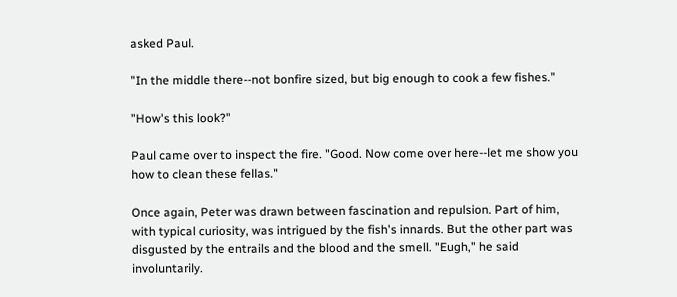asked Paul.

"In the middle there--not bonfire sized, but big enough to cook a few fishes."

"How's this look?"

Paul came over to inspect the fire. "Good. Now come over here--let me show you how to clean these fellas."

Once again, Peter was drawn between fascination and repulsion. Part of him, with typical curiosity, was intrigued by the fish's innards. But the other part was disgusted by the entrails and the blood and the smell. "Eugh," he said involuntarily.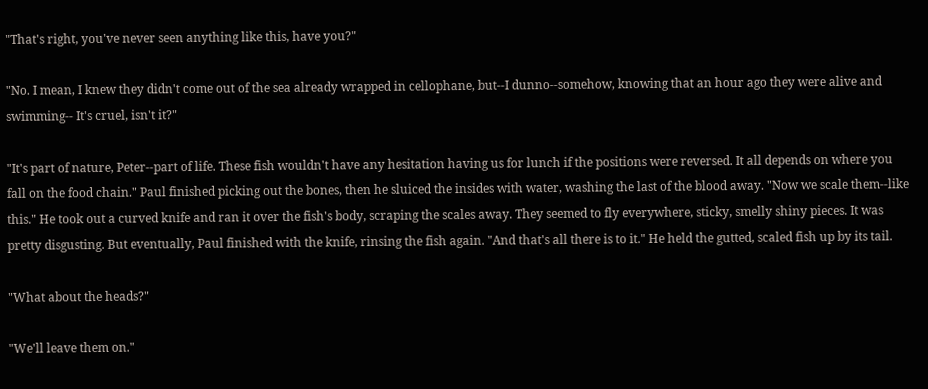"That's right, you've never seen anything like this, have you?"

"No. I mean, I knew they didn't come out of the sea already wrapped in cellophane, but--I dunno--somehow, knowing that an hour ago they were alive and swimming-- It's cruel, isn't it?"

"It's part of nature, Peter--part of life. These fish wouldn't have any hesitation having us for lunch if the positions were reversed. It all depends on where you fall on the food chain." Paul finished picking out the bones, then he sluiced the insides with water, washing the last of the blood away. "Now we scale them--like this." He took out a curved knife and ran it over the fish's body, scraping the scales away. They seemed to fly everywhere, sticky, smelly shiny pieces. It was pretty disgusting. But eventually, Paul finished with the knife, rinsing the fish again. "And that's all there is to it." He held the gutted, scaled fish up by its tail.

"What about the heads?"

"We'll leave them on."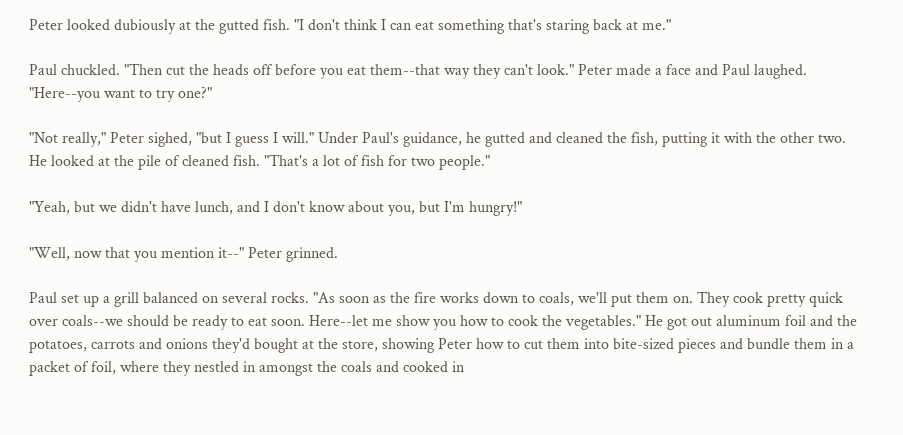Peter looked dubiously at the gutted fish. "I don't think I can eat something that's staring back at me."

Paul chuckled. "Then cut the heads off before you eat them--that way they can't look." Peter made a face and Paul laughed. "Here--you want to try one?"

"Not really," Peter sighed, "but I guess I will." Under Paul's guidance, he gutted and cleaned the fish, putting it with the other two. He looked at the pile of cleaned fish. "That's a lot of fish for two people."

"Yeah, but we didn't have lunch, and I don't know about you, but I'm hungry!"

"Well, now that you mention it--" Peter grinned.

Paul set up a grill balanced on several rocks. "As soon as the fire works down to coals, we'll put them on. They cook pretty quick over coals--we should be ready to eat soon. Here--let me show you how to cook the vegetables." He got out aluminum foil and the potatoes, carrots and onions they'd bought at the store, showing Peter how to cut them into bite-sized pieces and bundle them in a packet of foil, where they nestled in amongst the coals and cooked in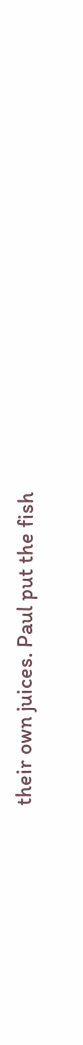their own juices. Paul put the fish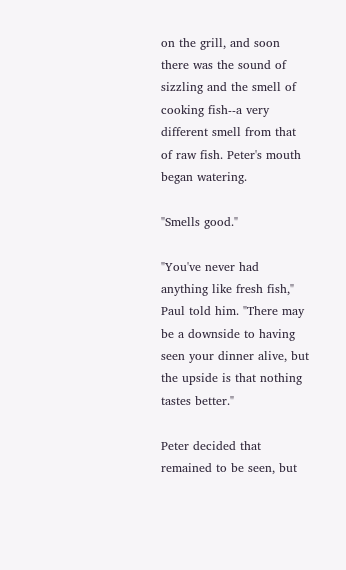on the grill, and soon there was the sound of sizzling and the smell of cooking fish--a very different smell from that of raw fish. Peter's mouth began watering.

"Smells good."

"You've never had anything like fresh fish," Paul told him. "There may be a downside to having seen your dinner alive, but the upside is that nothing tastes better."

Peter decided that remained to be seen, but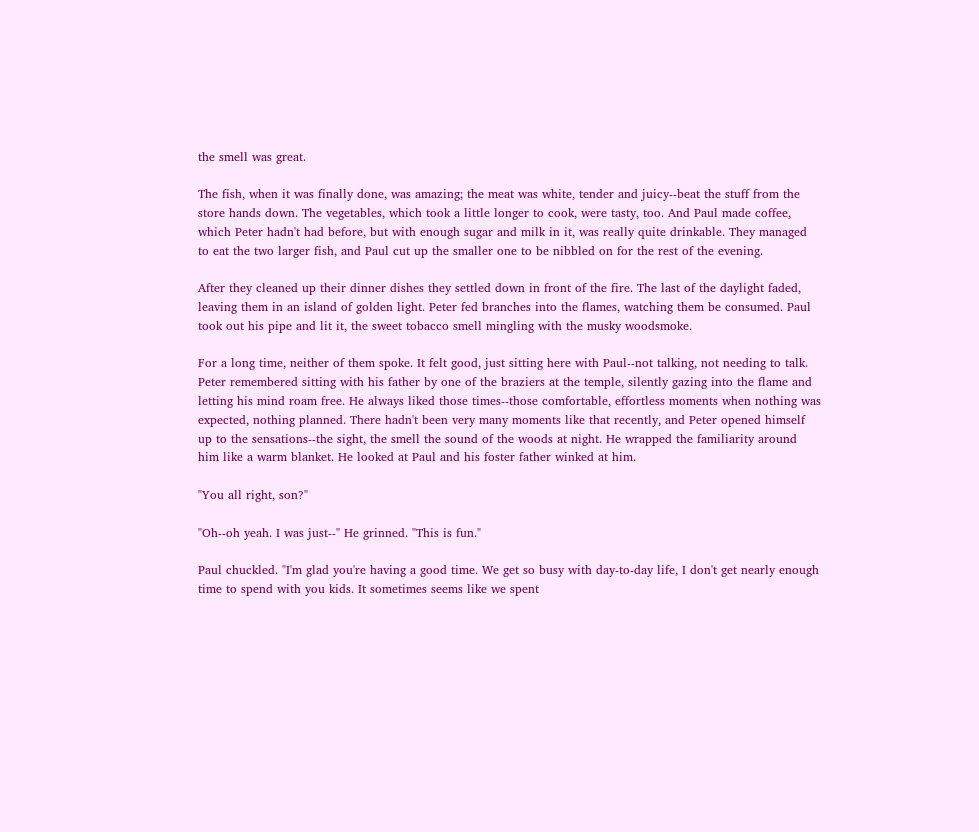the smell was great.

The fish, when it was finally done, was amazing; the meat was white, tender and juicy--beat the stuff from the store hands down. The vegetables, which took a little longer to cook, were tasty, too. And Paul made coffee, which Peter hadn't had before, but with enough sugar and milk in it, was really quite drinkable. They managed to eat the two larger fish, and Paul cut up the smaller one to be nibbled on for the rest of the evening.

After they cleaned up their dinner dishes they settled down in front of the fire. The last of the daylight faded, leaving them in an island of golden light. Peter fed branches into the flames, watching them be consumed. Paul took out his pipe and lit it, the sweet tobacco smell mingling with the musky woodsmoke.

For a long time, neither of them spoke. It felt good, just sitting here with Paul--not talking, not needing to talk. Peter remembered sitting with his father by one of the braziers at the temple, silently gazing into the flame and letting his mind roam free. He always liked those times--those comfortable, effortless moments when nothing was expected, nothing planned. There hadn't been very many moments like that recently, and Peter opened himself up to the sensations--the sight, the smell the sound of the woods at night. He wrapped the familiarity around him like a warm blanket. He looked at Paul and his foster father winked at him.

"You all right, son?"

"Oh--oh yeah. I was just--" He grinned. "This is fun."

Paul chuckled. "I'm glad you're having a good time. We get so busy with day-to-day life, I don't get nearly enough time to spend with you kids. It sometimes seems like we spent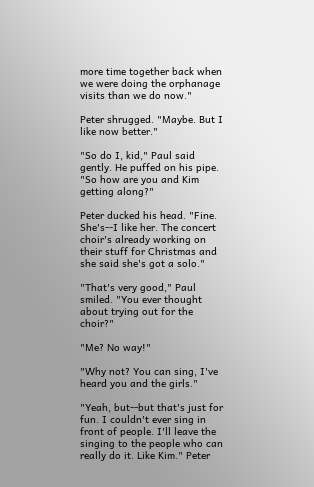more time together back when we were doing the orphanage visits than we do now."

Peter shrugged. "Maybe. But I like now better."

"So do I, kid," Paul said gently. He puffed on his pipe. "So how are you and Kim getting along?"

Peter ducked his head. "Fine. She's--I like her. The concert choir's already working on their stuff for Christmas and she said she's got a solo."

"That's very good," Paul smiled. "You ever thought about trying out for the choir?"

"Me? No way!"

"Why not? You can sing, I've heard you and the girls."

"Yeah, but--but that's just for fun. I couldn't ever sing in front of people. I'll leave the singing to the people who can really do it. Like Kim." Peter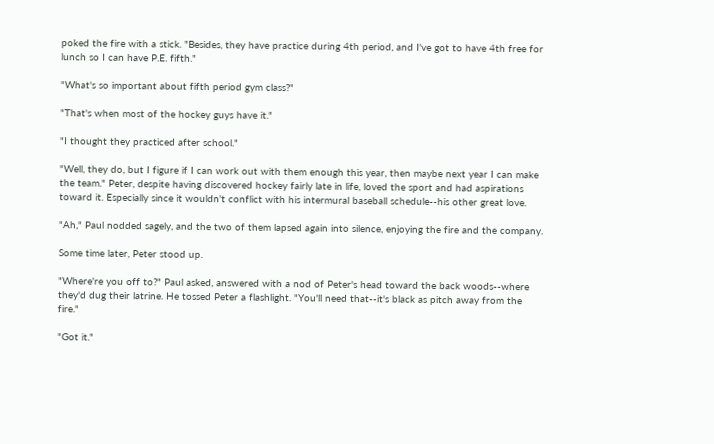poked the fire with a stick. "Besides, they have practice during 4th period, and I've got to have 4th free for lunch so I can have P.E. fifth."

"What's so important about fifth period gym class?"

"That's when most of the hockey guys have it."

"I thought they practiced after school."

"Well, they do, but I figure if I can work out with them enough this year, then maybe next year I can make the team." Peter, despite having discovered hockey fairly late in life, loved the sport and had aspirations toward it. Especially since it wouldn't conflict with his intermural baseball schedule--his other great love.

"Ah," Paul nodded sagely, and the two of them lapsed again into silence, enjoying the fire and the company.

Some time later, Peter stood up.

"Where're you off to?" Paul asked, answered with a nod of Peter's head toward the back woods--where they'd dug their latrine. He tossed Peter a flashlight. "You'll need that--it's black as pitch away from the fire."

"Got it."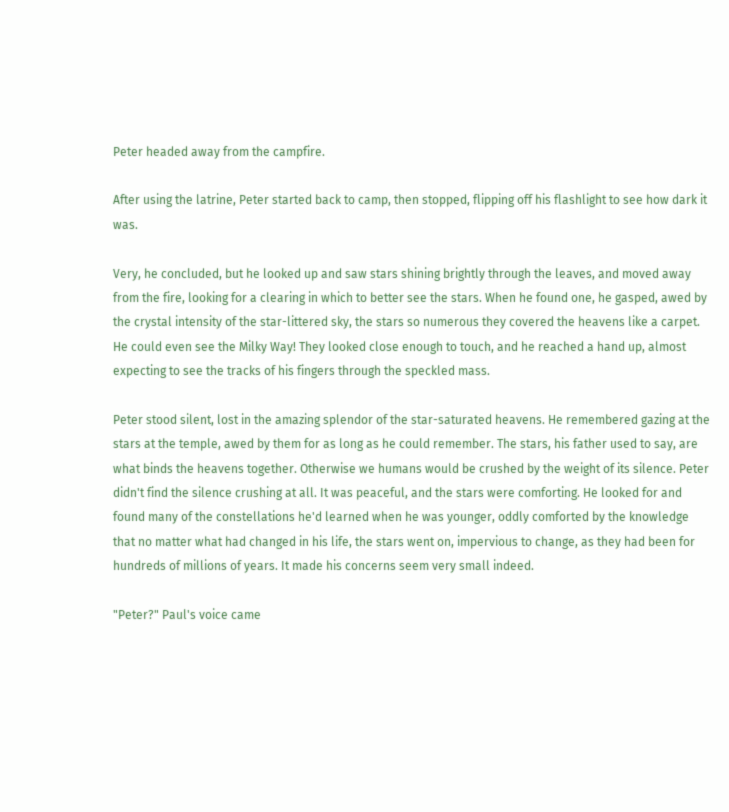Peter headed away from the campfire.

After using the latrine, Peter started back to camp, then stopped, flipping off his flashlight to see how dark it was.

Very, he concluded, but he looked up and saw stars shining brightly through the leaves, and moved away from the fire, looking for a clearing in which to better see the stars. When he found one, he gasped, awed by the crystal intensity of the star-littered sky, the stars so numerous they covered the heavens like a carpet. He could even see the Milky Way! They looked close enough to touch, and he reached a hand up, almost expecting to see the tracks of his fingers through the speckled mass.

Peter stood silent, lost in the amazing splendor of the star-saturated heavens. He remembered gazing at the stars at the temple, awed by them for as long as he could remember. The stars, his father used to say, are what binds the heavens together. Otherwise we humans would be crushed by the weight of its silence. Peter didn't find the silence crushing at all. It was peaceful, and the stars were comforting. He looked for and found many of the constellations he'd learned when he was younger, oddly comforted by the knowledge that no matter what had changed in his life, the stars went on, impervious to change, as they had been for hundreds of millions of years. It made his concerns seem very small indeed.

"Peter?" Paul's voice came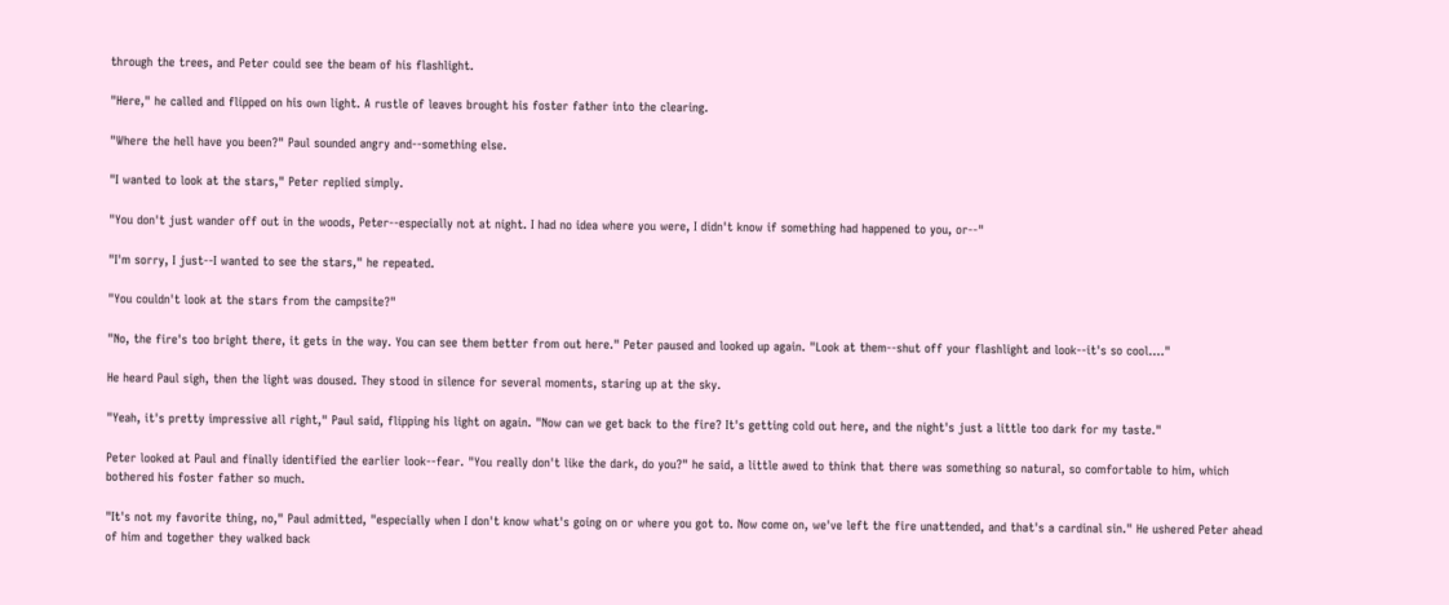through the trees, and Peter could see the beam of his flashlight.

"Here," he called and flipped on his own light. A rustle of leaves brought his foster father into the clearing.

"Where the hell have you been?" Paul sounded angry and--something else.

"I wanted to look at the stars," Peter replied simply.

"You don't just wander off out in the woods, Peter--especially not at night. I had no idea where you were, I didn't know if something had happened to you, or--"

"I'm sorry, I just--I wanted to see the stars," he repeated.

"You couldn't look at the stars from the campsite?"

"No, the fire's too bright there, it gets in the way. You can see them better from out here." Peter paused and looked up again. "Look at them--shut off your flashlight and look--it's so cool...."

He heard Paul sigh, then the light was doused. They stood in silence for several moments, staring up at the sky.

"Yeah, it's pretty impressive all right," Paul said, flipping his light on again. "Now can we get back to the fire? It's getting cold out here, and the night's just a little too dark for my taste."

Peter looked at Paul and finally identified the earlier look--fear. "You really don't like the dark, do you?" he said, a little awed to think that there was something so natural, so comfortable to him, which bothered his foster father so much.

"It's not my favorite thing, no," Paul admitted, "especially when I don't know what's going on or where you got to. Now come on, we've left the fire unattended, and that's a cardinal sin." He ushered Peter ahead of him and together they walked back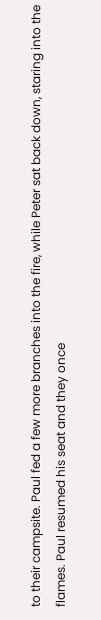to their campsite. Paul fed a few more branches into the fire, while Peter sat back down, staring into the flames. Paul resumed his seat and they once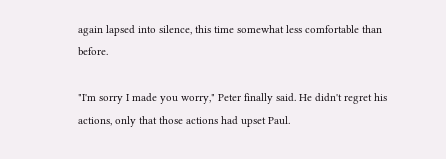again lapsed into silence, this time somewhat less comfortable than before.

"I'm sorry I made you worry," Peter finally said. He didn't regret his actions, only that those actions had upset Paul.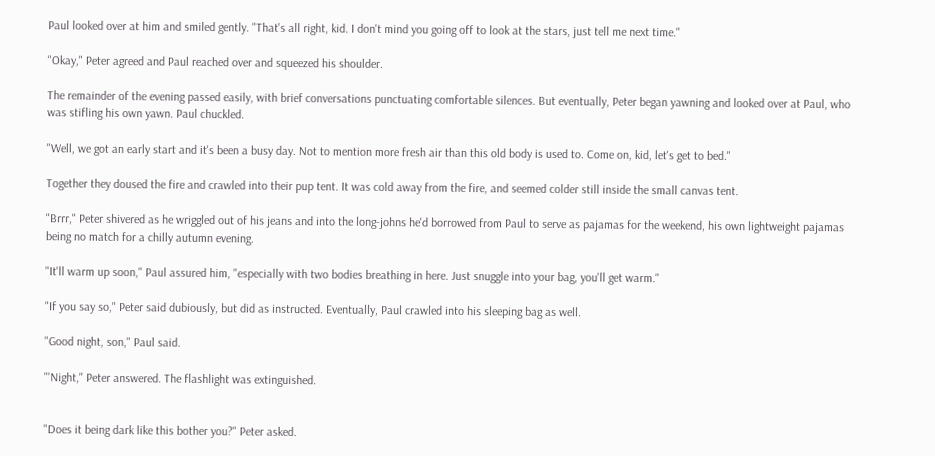Paul looked over at him and smiled gently. "That's all right, kid. I don't mind you going off to look at the stars, just tell me next time."

"Okay," Peter agreed and Paul reached over and squeezed his shoulder.

The remainder of the evening passed easily, with brief conversations punctuating comfortable silences. But eventually, Peter began yawning and looked over at Paul, who was stifling his own yawn. Paul chuckled.

"Well, we got an early start and it's been a busy day. Not to mention more fresh air than this old body is used to. Come on, kid, let's get to bed."

Together they doused the fire and crawled into their pup tent. It was cold away from the fire, and seemed colder still inside the small canvas tent.

"Brrr," Peter shivered as he wriggled out of his jeans and into the long-johns he'd borrowed from Paul to serve as pajamas for the weekend, his own lightweight pajamas being no match for a chilly autumn evening.

"It'll warm up soon," Paul assured him, "especially with two bodies breathing in here. Just snuggle into your bag, you'll get warm."

"If you say so," Peter said dubiously, but did as instructed. Eventually, Paul crawled into his sleeping bag as well.

"Good night, son," Paul said.

"'Night," Peter answered. The flashlight was extinguished.


"Does it being dark like this bother you?" Peter asked.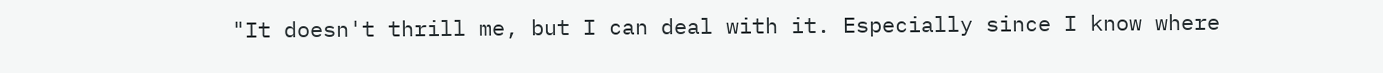"It doesn't thrill me, but I can deal with it. Especially since I know where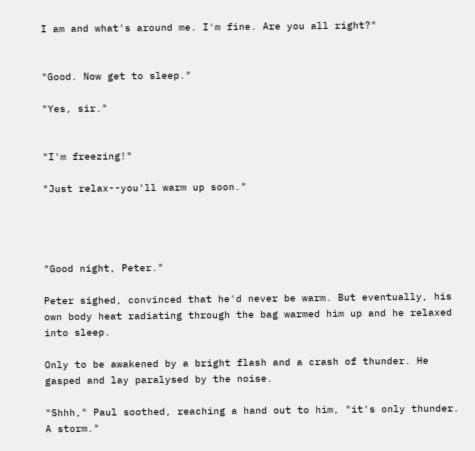I am and what's around me. I'm fine. Are you all right?"


"Good. Now get to sleep."

"Yes, sir."


"I'm freezing!"

"Just relax--you'll warm up soon."




"Good night, Peter."

Peter sighed, convinced that he'd never be warm. But eventually, his own body heat radiating through the bag warmed him up and he relaxed into sleep.

Only to be awakened by a bright flash and a crash of thunder. He gasped and lay paralysed by the noise.

"Shhh," Paul soothed, reaching a hand out to him, "it's only thunder. A storm."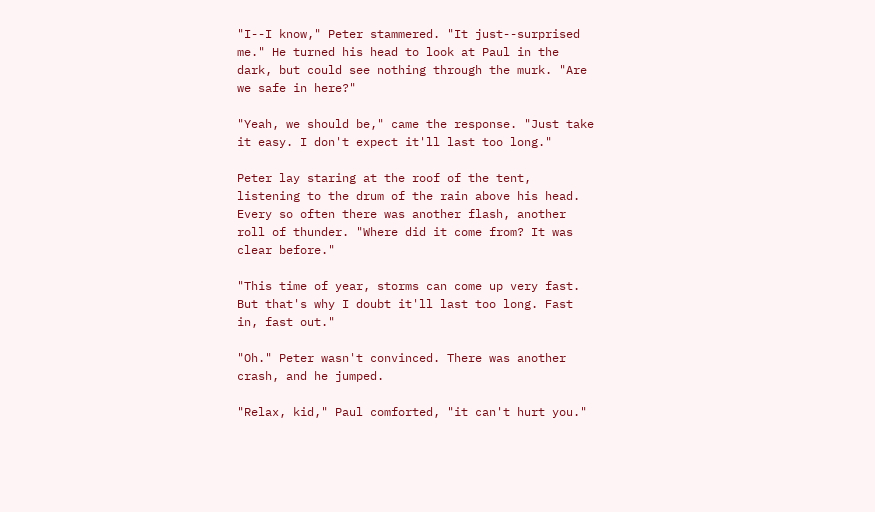"I--I know," Peter stammered. "It just--surprised me." He turned his head to look at Paul in the dark, but could see nothing through the murk. "Are we safe in here?"

"Yeah, we should be," came the response. "Just take it easy. I don't expect it'll last too long."

Peter lay staring at the roof of the tent, listening to the drum of the rain above his head. Every so often there was another flash, another roll of thunder. "Where did it come from? It was clear before."

"This time of year, storms can come up very fast. But that's why I doubt it'll last too long. Fast in, fast out."

"Oh." Peter wasn't convinced. There was another crash, and he jumped.

"Relax, kid," Paul comforted, "it can't hurt you."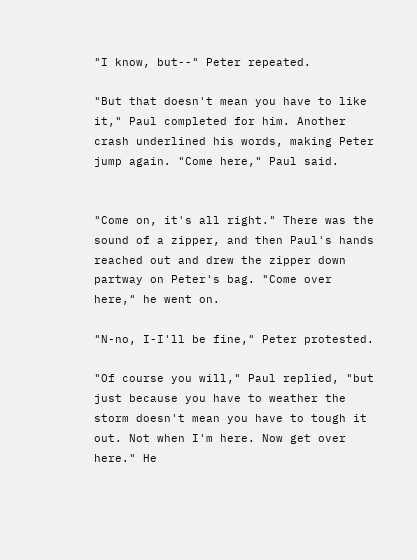"I know, but--" Peter repeated.

"But that doesn't mean you have to like it," Paul completed for him. Another crash underlined his words, making Peter jump again. "Come here," Paul said.


"Come on, it's all right." There was the sound of a zipper, and then Paul's hands reached out and drew the zipper down partway on Peter's bag. "Come over here," he went on.

"N-no, I-I'll be fine," Peter protested.

"Of course you will," Paul replied, "but just because you have to weather the storm doesn't mean you have to tough it out. Not when I'm here. Now get over here." He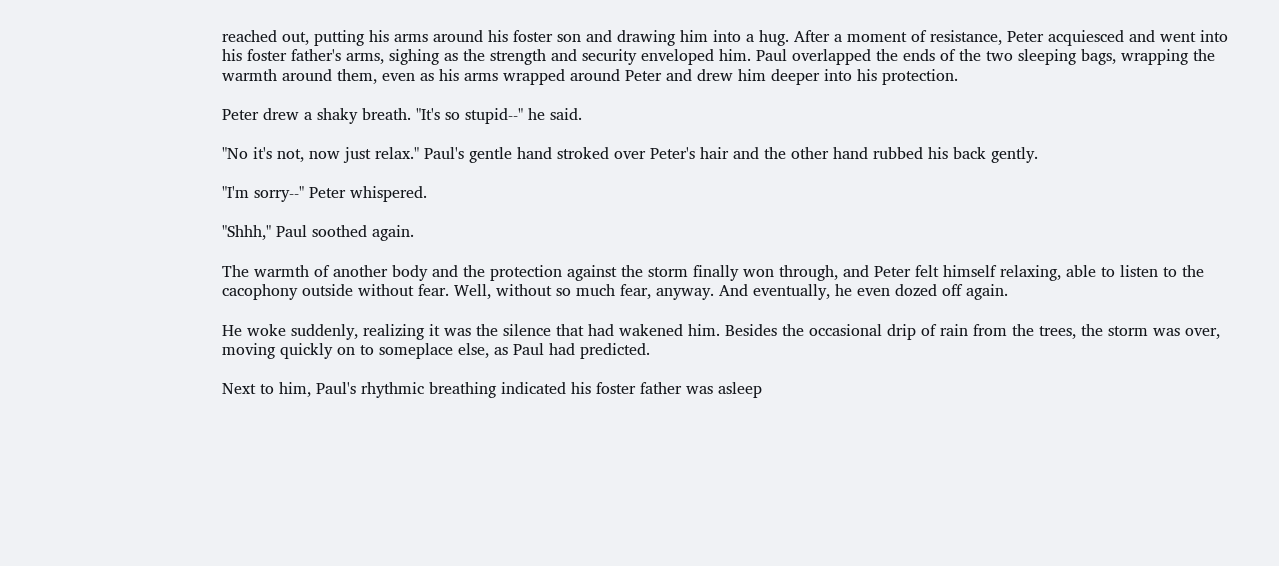reached out, putting his arms around his foster son and drawing him into a hug. After a moment of resistance, Peter acquiesced and went into his foster father's arms, sighing as the strength and security enveloped him. Paul overlapped the ends of the two sleeping bags, wrapping the warmth around them, even as his arms wrapped around Peter and drew him deeper into his protection.

Peter drew a shaky breath. "It's so stupid--" he said.

"No it's not, now just relax." Paul's gentle hand stroked over Peter's hair and the other hand rubbed his back gently.

"I'm sorry--" Peter whispered.

"Shhh," Paul soothed again.

The warmth of another body and the protection against the storm finally won through, and Peter felt himself relaxing, able to listen to the cacophony outside without fear. Well, without so much fear, anyway. And eventually, he even dozed off again.

He woke suddenly, realizing it was the silence that had wakened him. Besides the occasional drip of rain from the trees, the storm was over, moving quickly on to someplace else, as Paul had predicted.

Next to him, Paul's rhythmic breathing indicated his foster father was asleep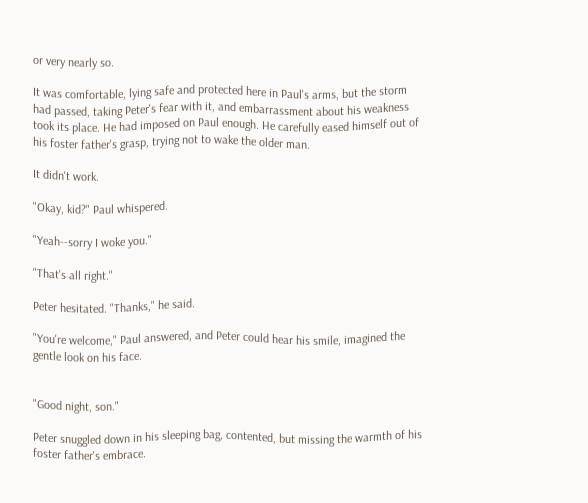or very nearly so.

It was comfortable, lying safe and protected here in Paul's arms, but the storm had passed, taking Peter's fear with it, and embarrassment about his weakness took its place. He had imposed on Paul enough. He carefully eased himself out of his foster father's grasp, trying not to wake the older man.

It didn't work.

"Okay, kid?" Paul whispered.

"Yeah--sorry I woke you."

"That's all right."

Peter hesitated. "Thanks," he said.

"You're welcome," Paul answered, and Peter could hear his smile, imagined the gentle look on his face.


"Good night, son."

Peter snuggled down in his sleeping bag, contented, but missing the warmth of his foster father's embrace.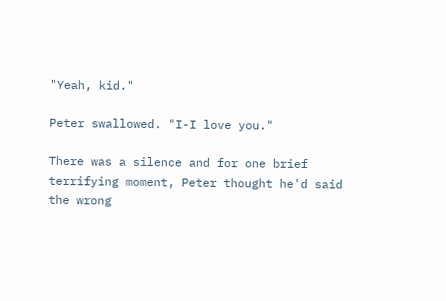"Yeah, kid."

Peter swallowed. "I-I love you."

There was a silence and for one brief terrifying moment, Peter thought he'd said the wrong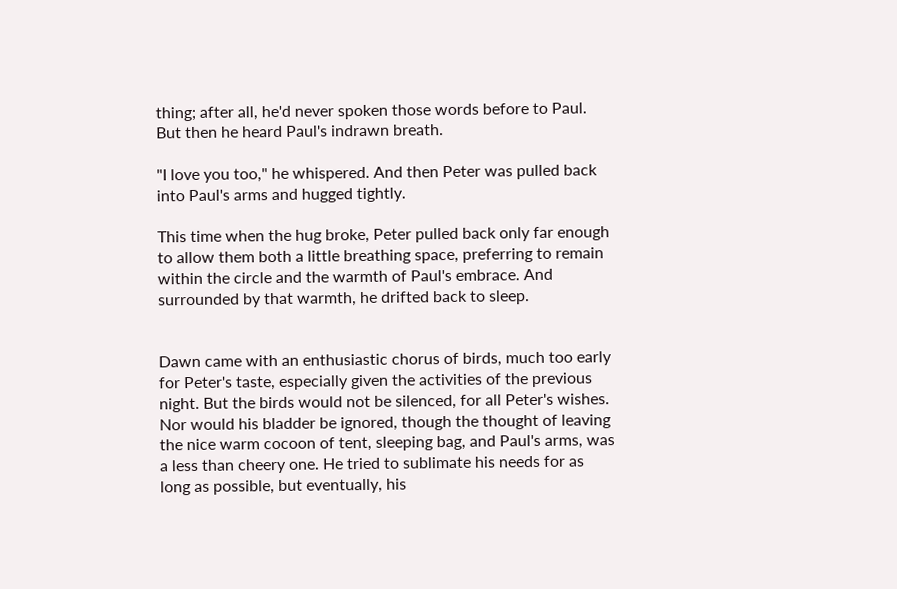thing; after all, he'd never spoken those words before to Paul. But then he heard Paul's indrawn breath.

"I love you too," he whispered. And then Peter was pulled back into Paul's arms and hugged tightly.

This time when the hug broke, Peter pulled back only far enough to allow them both a little breathing space, preferring to remain within the circle and the warmth of Paul's embrace. And surrounded by that warmth, he drifted back to sleep.


Dawn came with an enthusiastic chorus of birds, much too early for Peter's taste, especially given the activities of the previous night. But the birds would not be silenced, for all Peter's wishes. Nor would his bladder be ignored, though the thought of leaving the nice warm cocoon of tent, sleeping bag, and Paul's arms, was a less than cheery one. He tried to sublimate his needs for as long as possible, but eventually, his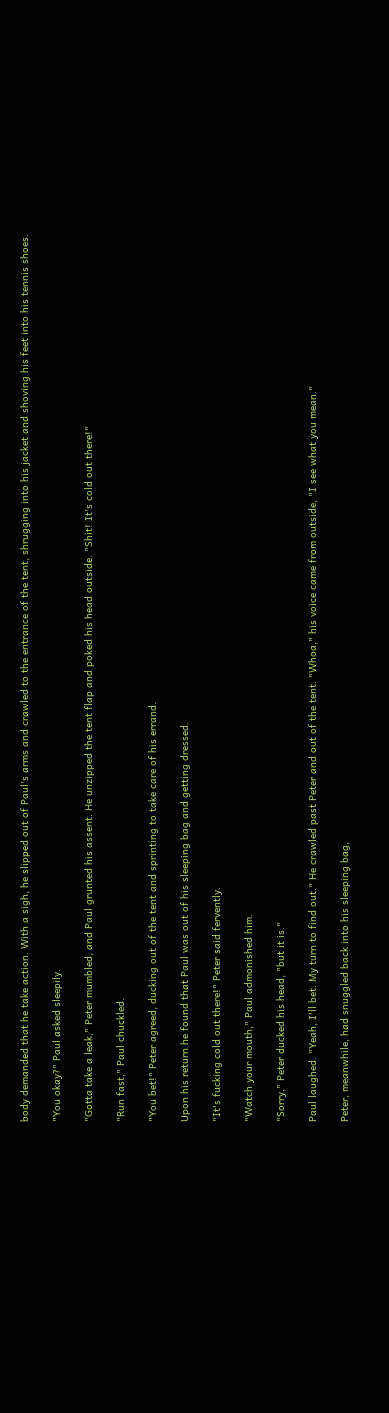body demanded that he take action. With a sigh, he slipped out of Paul's arms and crawled to the entrance of the tent, shrugging into his jacket and shoving his feet into his tennis shoes.

"You okay?" Paul asked sleepily.

"Gotta take a leak," Peter mumbled, and Paul grunted his assent. He unzipped the tent flap and poked his head outside. "Shit! It's cold out there!"

"Run fast," Paul chuckled.

"You bet!" Peter agreed, ducking out of the tent and sprinting to take care of his errand.

Upon his return he found that Paul was out of his sleeping bag and getting dressed.

"It's fucking cold out there!" Peter said fervently.

"Watch your mouth," Paul admonished him.

"Sorry," Peter ducked his head, "but it is."

Paul laughed. "Yeah, I'll bet. My turn to find out." He crawled past Peter and out of the tent. "Whoa," his voice came from outside, "I see what you mean."

Peter, meanwhile, had snuggled back into his sleeping bag,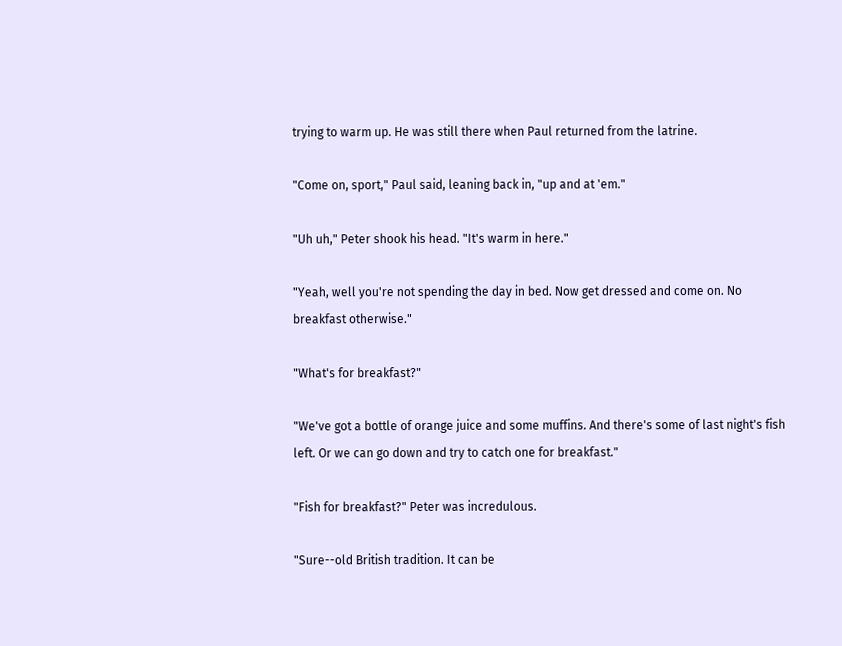trying to warm up. He was still there when Paul returned from the latrine.

"Come on, sport," Paul said, leaning back in, "up and at 'em."

"Uh uh," Peter shook his head. "It's warm in here."

"Yeah, well you're not spending the day in bed. Now get dressed and come on. No breakfast otherwise."

"What's for breakfast?"

"We've got a bottle of orange juice and some muffins. And there's some of last night's fish left. Or we can go down and try to catch one for breakfast."

"Fish for breakfast?" Peter was incredulous.

"Sure--old British tradition. It can be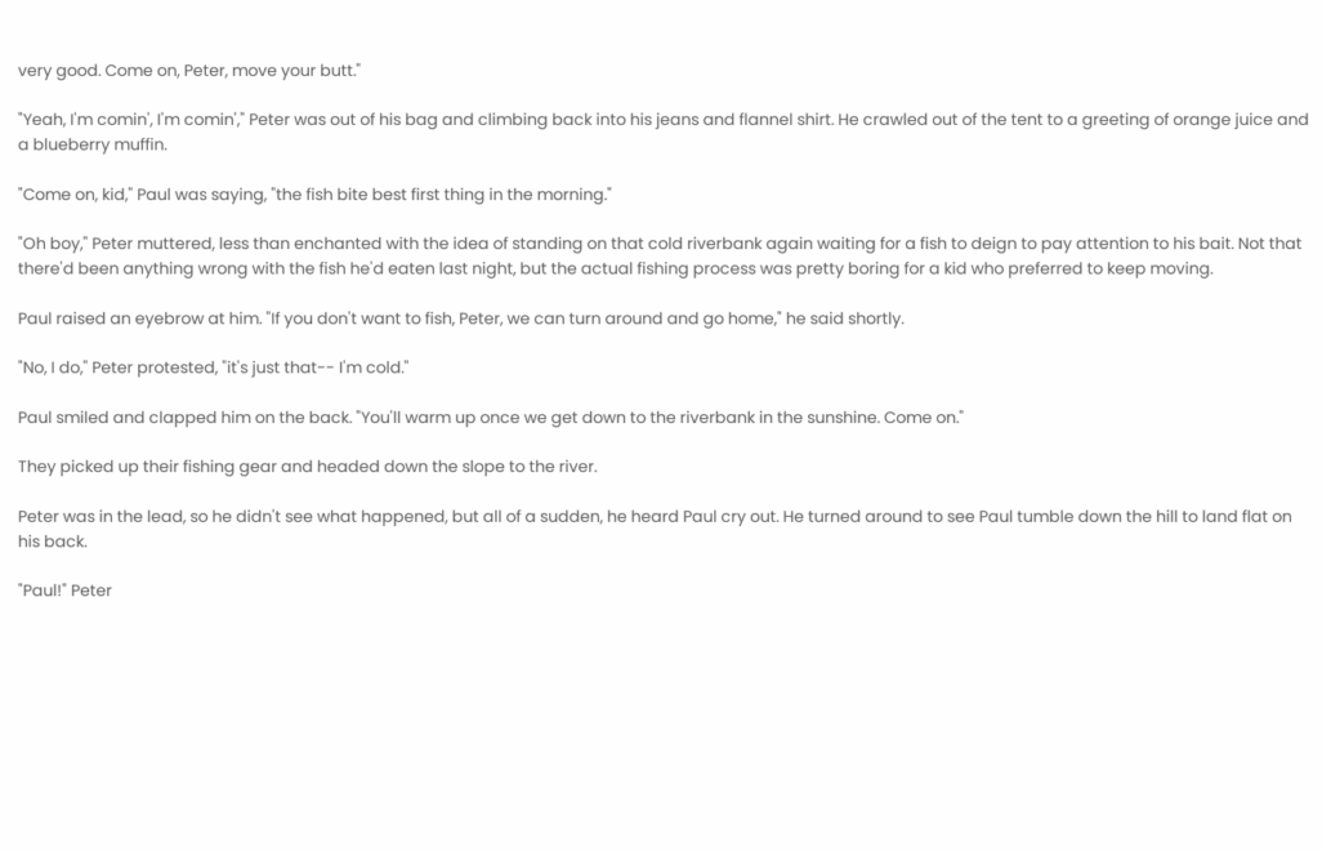very good. Come on, Peter, move your butt."

"Yeah, I'm comin', I'm comin'," Peter was out of his bag and climbing back into his jeans and flannel shirt. He crawled out of the tent to a greeting of orange juice and a blueberry muffin.

"Come on, kid," Paul was saying, "the fish bite best first thing in the morning."

"Oh boy," Peter muttered, less than enchanted with the idea of standing on that cold riverbank again waiting for a fish to deign to pay attention to his bait. Not that there'd been anything wrong with the fish he'd eaten last night, but the actual fishing process was pretty boring for a kid who preferred to keep moving.

Paul raised an eyebrow at him. "If you don't want to fish, Peter, we can turn around and go home," he said shortly.

"No, I do," Peter protested, "it's just that-- I'm cold."

Paul smiled and clapped him on the back. "You'll warm up once we get down to the riverbank in the sunshine. Come on."

They picked up their fishing gear and headed down the slope to the river.

Peter was in the lead, so he didn't see what happened, but all of a sudden, he heard Paul cry out. He turned around to see Paul tumble down the hill to land flat on his back.

"Paul!" Peter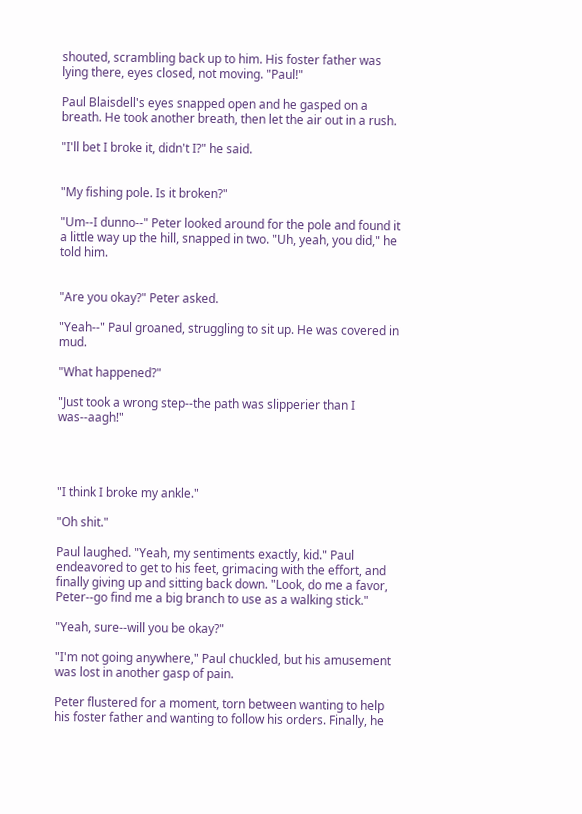shouted, scrambling back up to him. His foster father was lying there, eyes closed, not moving. "Paul!"

Paul Blaisdell's eyes snapped open and he gasped on a breath. He took another breath, then let the air out in a rush.

"I'll bet I broke it, didn't I?" he said.


"My fishing pole. Is it broken?"

"Um--I dunno--" Peter looked around for the pole and found it a little way up the hill, snapped in two. "Uh, yeah, you did," he told him.


"Are you okay?" Peter asked.

"Yeah--" Paul groaned, struggling to sit up. He was covered in mud.

"What happened?"

"Just took a wrong step--the path was slipperier than I was--aagh!"




"I think I broke my ankle."

"Oh shit."

Paul laughed. "Yeah, my sentiments exactly, kid." Paul endeavored to get to his feet, grimacing with the effort, and finally giving up and sitting back down. "Look, do me a favor, Peter--go find me a big branch to use as a walking stick."

"Yeah, sure--will you be okay?"

"I'm not going anywhere," Paul chuckled, but his amusement was lost in another gasp of pain.

Peter flustered for a moment, torn between wanting to help his foster father and wanting to follow his orders. Finally, he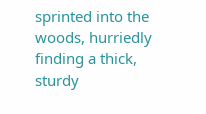sprinted into the woods, hurriedly finding a thick, sturdy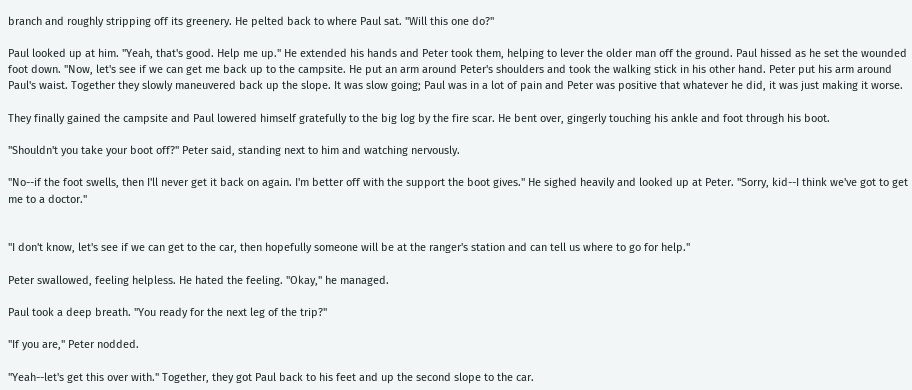branch and roughly stripping off its greenery. He pelted back to where Paul sat. "Will this one do?"

Paul looked up at him. "Yeah, that's good. Help me up." He extended his hands and Peter took them, helping to lever the older man off the ground. Paul hissed as he set the wounded foot down. "Now, let's see if we can get me back up to the campsite. He put an arm around Peter's shoulders and took the walking stick in his other hand. Peter put his arm around Paul's waist. Together they slowly maneuvered back up the slope. It was slow going; Paul was in a lot of pain and Peter was positive that whatever he did, it was just making it worse.

They finally gained the campsite and Paul lowered himself gratefully to the big log by the fire scar. He bent over, gingerly touching his ankle and foot through his boot.

"Shouldn't you take your boot off?" Peter said, standing next to him and watching nervously.

"No--if the foot swells, then I'll never get it back on again. I'm better off with the support the boot gives." He sighed heavily and looked up at Peter. "Sorry, kid--I think we've got to get me to a doctor."


"I don't know, let's see if we can get to the car, then hopefully someone will be at the ranger's station and can tell us where to go for help."

Peter swallowed, feeling helpless. He hated the feeling. "Okay," he managed.

Paul took a deep breath. "You ready for the next leg of the trip?"

"If you are," Peter nodded.

"Yeah--let's get this over with." Together, they got Paul back to his feet and up the second slope to the car.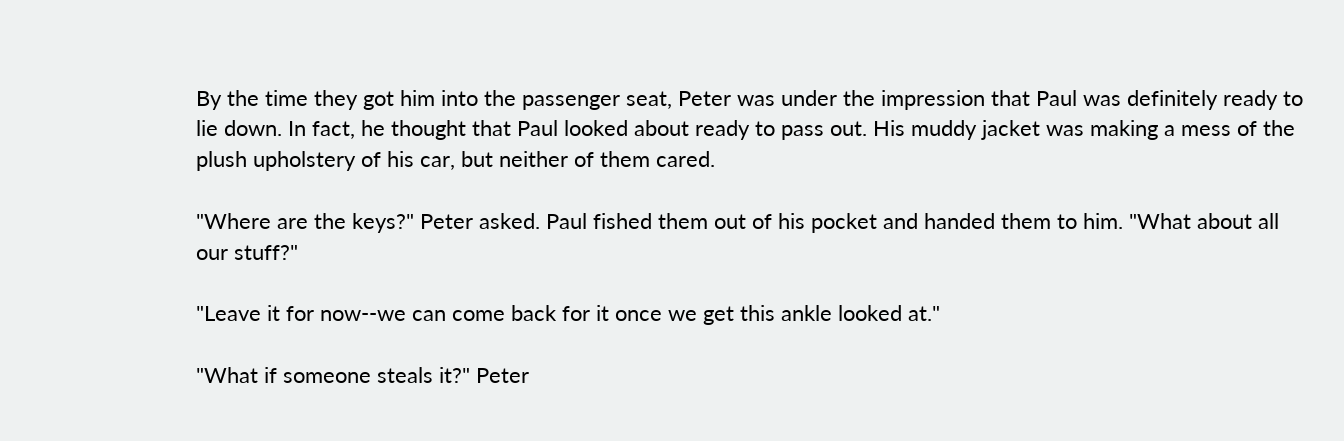By the time they got him into the passenger seat, Peter was under the impression that Paul was definitely ready to lie down. In fact, he thought that Paul looked about ready to pass out. His muddy jacket was making a mess of the plush upholstery of his car, but neither of them cared.

"Where are the keys?" Peter asked. Paul fished them out of his pocket and handed them to him. "What about all our stuff?"

"Leave it for now--we can come back for it once we get this ankle looked at."

"What if someone steals it?" Peter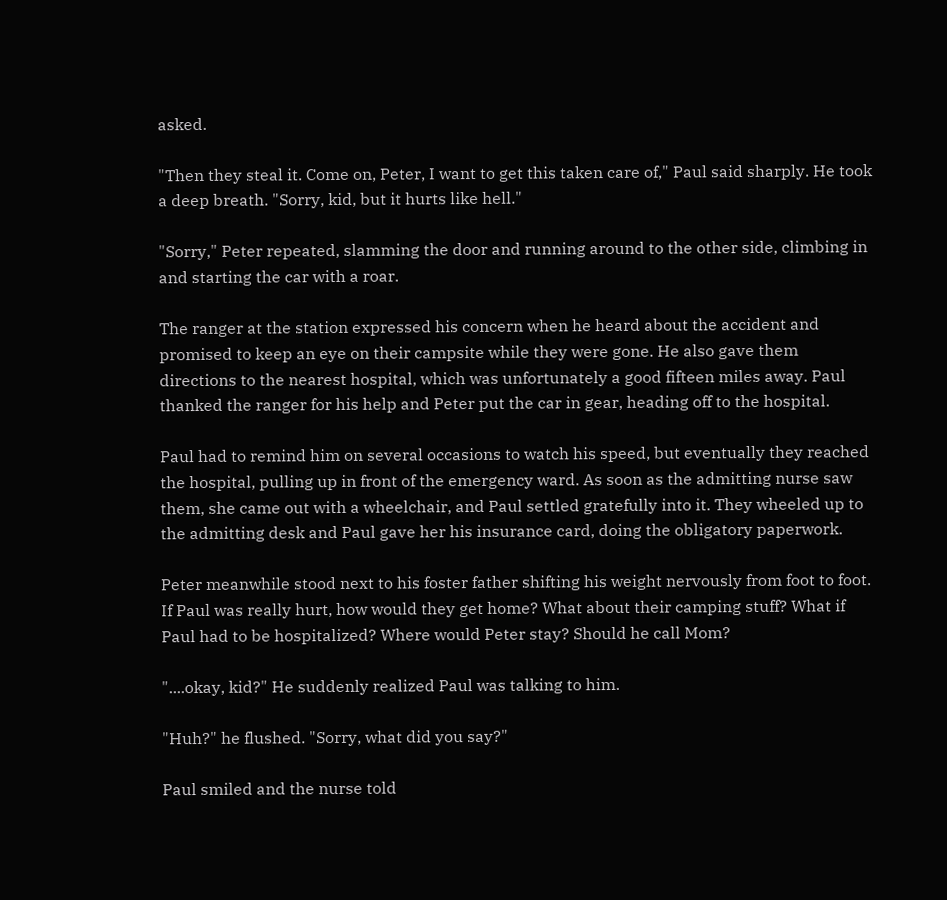asked.

"Then they steal it. Come on, Peter, I want to get this taken care of," Paul said sharply. He took a deep breath. "Sorry, kid, but it hurts like hell."

"Sorry," Peter repeated, slamming the door and running around to the other side, climbing in and starting the car with a roar.

The ranger at the station expressed his concern when he heard about the accident and promised to keep an eye on their campsite while they were gone. He also gave them directions to the nearest hospital, which was unfortunately a good fifteen miles away. Paul thanked the ranger for his help and Peter put the car in gear, heading off to the hospital.

Paul had to remind him on several occasions to watch his speed, but eventually they reached the hospital, pulling up in front of the emergency ward. As soon as the admitting nurse saw them, she came out with a wheelchair, and Paul settled gratefully into it. They wheeled up to the admitting desk and Paul gave her his insurance card, doing the obligatory paperwork.

Peter meanwhile stood next to his foster father shifting his weight nervously from foot to foot. If Paul was really hurt, how would they get home? What about their camping stuff? What if Paul had to be hospitalized? Where would Peter stay? Should he call Mom?

"....okay, kid?" He suddenly realized Paul was talking to him.

"Huh?" he flushed. "Sorry, what did you say?"

Paul smiled and the nurse told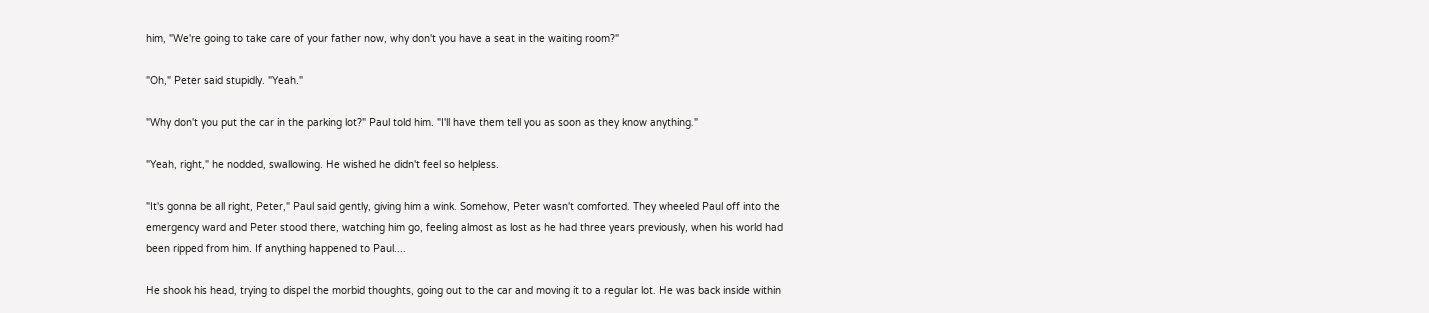him, "We're going to take care of your father now, why don't you have a seat in the waiting room?"

"Oh," Peter said stupidly. "Yeah."

"Why don't you put the car in the parking lot?" Paul told him. "I'll have them tell you as soon as they know anything."

"Yeah, right," he nodded, swallowing. He wished he didn't feel so helpless.

"It's gonna be all right, Peter," Paul said gently, giving him a wink. Somehow, Peter wasn't comforted. They wheeled Paul off into the emergency ward and Peter stood there, watching him go, feeling almost as lost as he had three years previously, when his world had been ripped from him. If anything happened to Paul....

He shook his head, trying to dispel the morbid thoughts, going out to the car and moving it to a regular lot. He was back inside within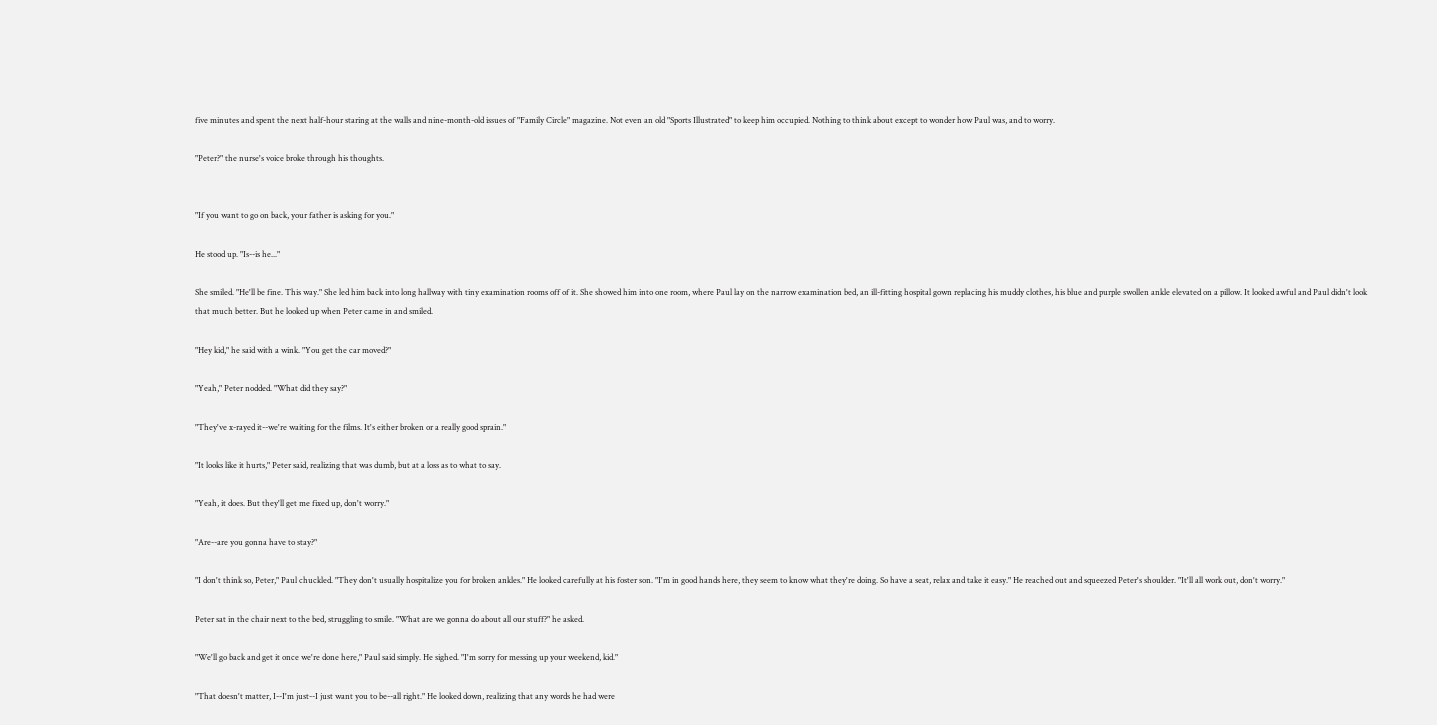five minutes and spent the next half-hour staring at the walls and nine-month-old issues of "Family Circle" magazine. Not even an old "Sports Illustrated" to keep him occupied. Nothing to think about except to wonder how Paul was, and to worry.

"Peter?" the nurse's voice broke through his thoughts.


"If you want to go on back, your father is asking for you."

He stood up. "Is--is he..."

She smiled. "He'll be fine. This way." She led him back into long hallway with tiny examination rooms off of it. She showed him into one room, where Paul lay on the narrow examination bed, an ill-fitting hospital gown replacing his muddy clothes, his blue and purple swollen ankle elevated on a pillow. It looked awful and Paul didn't look that much better. But he looked up when Peter came in and smiled.

"Hey kid," he said with a wink. "You get the car moved?"

"Yeah," Peter nodded. "What did they say?"

"They've x-rayed it--we're waiting for the films. It's either broken or a really good sprain."

"It looks like it hurts," Peter said, realizing that was dumb, but at a loss as to what to say.

"Yeah, it does. But they'll get me fixed up, don't worry."

"Are--are you gonna have to stay?"

"I don't think so, Peter," Paul chuckled. "They don't usually hospitalize you for broken ankles." He looked carefully at his foster son. "I'm in good hands here, they seem to know what they're doing. So have a seat, relax and take it easy." He reached out and squeezed Peter's shoulder. "It'll all work out, don't worry."

Peter sat in the chair next to the bed, struggling to smile. "What are we gonna do about all our stuff?" he asked.

"We'll go back and get it once we're done here," Paul said simply. He sighed. "I'm sorry for messing up your weekend, kid."

"That doesn't matter, I--I'm just--I just want you to be--all right." He looked down, realizing that any words he had were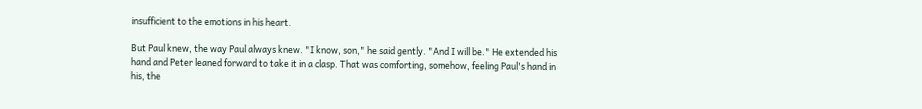insufficient to the emotions in his heart.

But Paul knew, the way Paul always knew. "I know, son," he said gently. "And I will be." He extended his hand and Peter leaned forward to take it in a clasp. That was comforting, somehow, feeling Paul's hand in his, the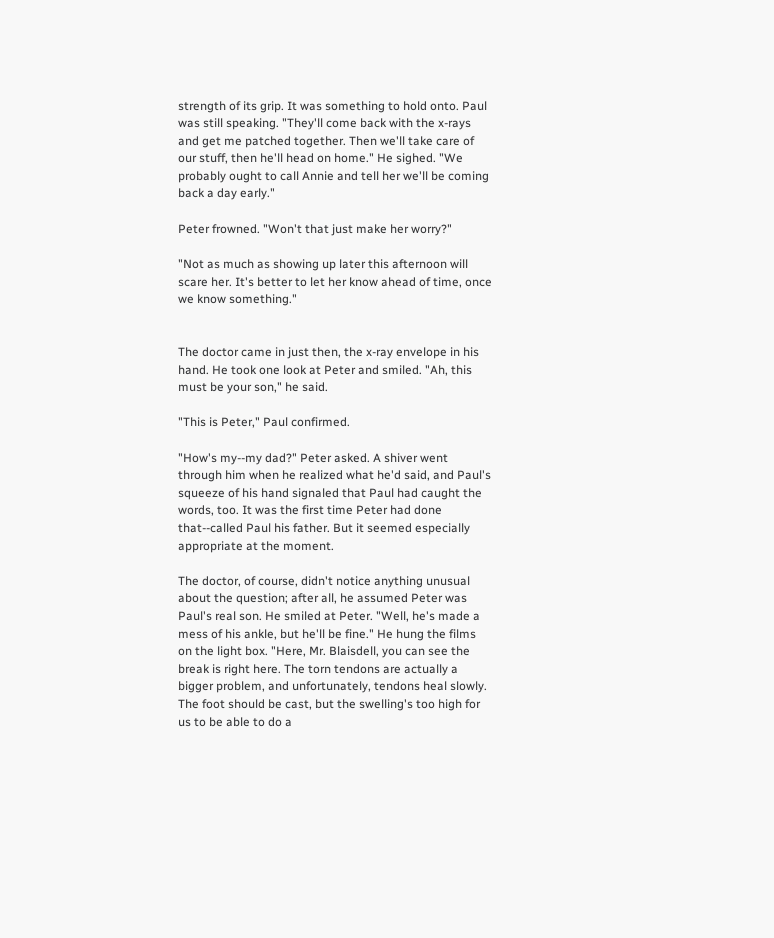strength of its grip. It was something to hold onto. Paul was still speaking. "They'll come back with the x-rays and get me patched together. Then we'll take care of our stuff, then he'll head on home." He sighed. "We probably ought to call Annie and tell her we'll be coming back a day early."

Peter frowned. "Won't that just make her worry?"

"Not as much as showing up later this afternoon will scare her. It's better to let her know ahead of time, once we know something."


The doctor came in just then, the x-ray envelope in his hand. He took one look at Peter and smiled. "Ah, this must be your son," he said.

"This is Peter," Paul confirmed.

"How's my--my dad?" Peter asked. A shiver went through him when he realized what he'd said, and Paul's squeeze of his hand signaled that Paul had caught the words, too. It was the first time Peter had done that--called Paul his father. But it seemed especially appropriate at the moment.

The doctor, of course, didn't notice anything unusual about the question; after all, he assumed Peter was Paul's real son. He smiled at Peter. "Well, he's made a mess of his ankle, but he'll be fine." He hung the films on the light box. "Here, Mr. Blaisdell, you can see the break is right here. The torn tendons are actually a bigger problem, and unfortunately, tendons heal slowly. The foot should be cast, but the swelling's too high for us to be able to do a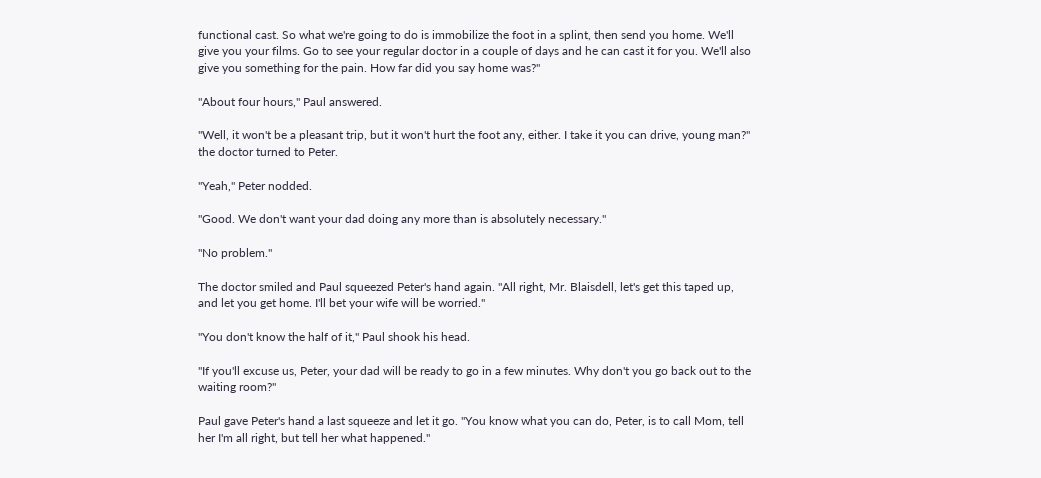functional cast. So what we're going to do is immobilize the foot in a splint, then send you home. We'll give you your films. Go to see your regular doctor in a couple of days and he can cast it for you. We'll also give you something for the pain. How far did you say home was?"

"About four hours," Paul answered.

"Well, it won't be a pleasant trip, but it won't hurt the foot any, either. I take it you can drive, young man?" the doctor turned to Peter.

"Yeah," Peter nodded.

"Good. We don't want your dad doing any more than is absolutely necessary."

"No problem."

The doctor smiled and Paul squeezed Peter's hand again. "All right, Mr. Blaisdell, let's get this taped up, and let you get home. I'll bet your wife will be worried."

"You don't know the half of it," Paul shook his head.

"If you'll excuse us, Peter, your dad will be ready to go in a few minutes. Why don't you go back out to the waiting room?"

Paul gave Peter's hand a last squeeze and let it go. "You know what you can do, Peter, is to call Mom, tell her I'm all right, but tell her what happened."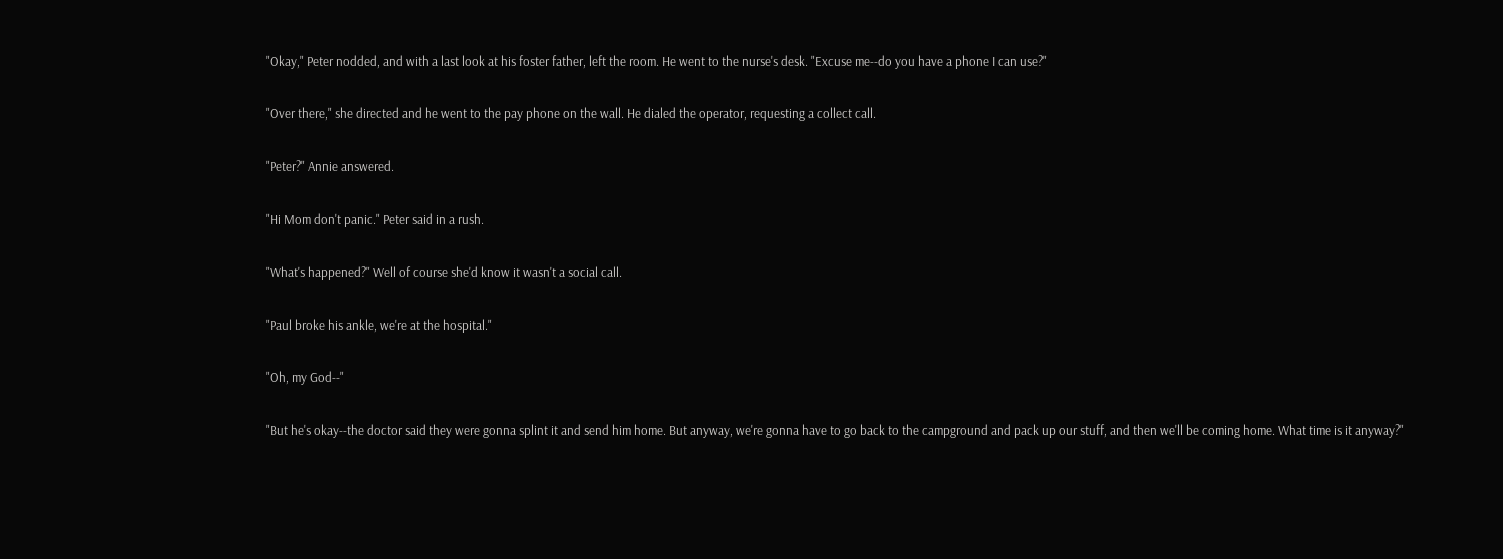"Okay," Peter nodded, and with a last look at his foster father, left the room. He went to the nurse's desk. "Excuse me--do you have a phone I can use?"

"Over there," she directed and he went to the pay phone on the wall. He dialed the operator, requesting a collect call.

"Peter?" Annie answered.

"Hi Mom don't panic." Peter said in a rush.

"What's happened?" Well of course she'd know it wasn't a social call.

"Paul broke his ankle, we're at the hospital."

"Oh, my God--"

"But he's okay--the doctor said they were gonna splint it and send him home. But anyway, we're gonna have to go back to the campground and pack up our stuff, and then we'll be coming home. What time is it anyway?"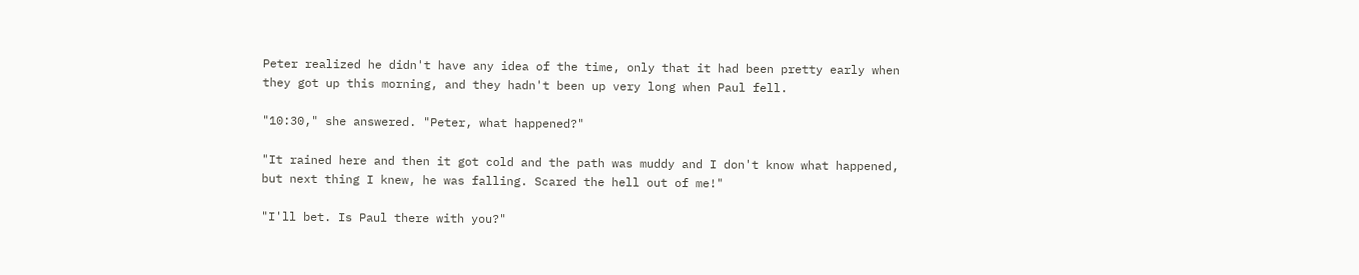Peter realized he didn't have any idea of the time, only that it had been pretty early when they got up this morning, and they hadn't been up very long when Paul fell.

"10:30," she answered. "Peter, what happened?"

"It rained here and then it got cold and the path was muddy and I don't know what happened, but next thing I knew, he was falling. Scared the hell out of me!"

"I'll bet. Is Paul there with you?"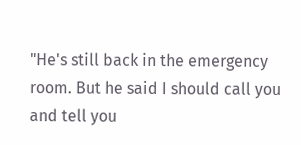"He's still back in the emergency room. But he said I should call you and tell you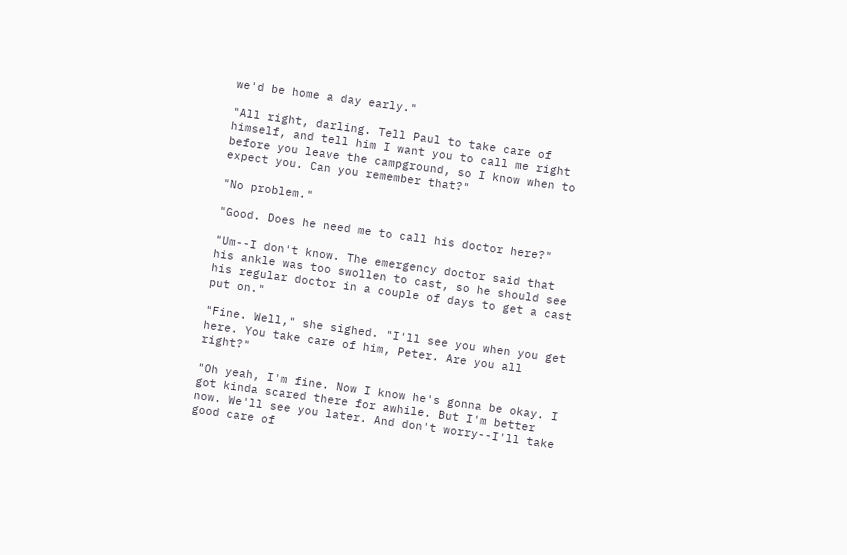we'd be home a day early."

"All right, darling. Tell Paul to take care of himself, and tell him I want you to call me right before you leave the campground, so I know when to expect you. Can you remember that?"

"No problem."

"Good. Does he need me to call his doctor here?"

"Um--I don't know. The emergency doctor said that his ankle was too swollen to cast, so he should see his regular doctor in a couple of days to get a cast put on."

"Fine. Well," she sighed. "I'll see you when you get here. You take care of him, Peter. Are you all right?"

"Oh yeah, I'm fine. Now I know he's gonna be okay. I got kinda scared there for awhile. But I'm better now. We'll see you later. And don't worry--I'll take good care of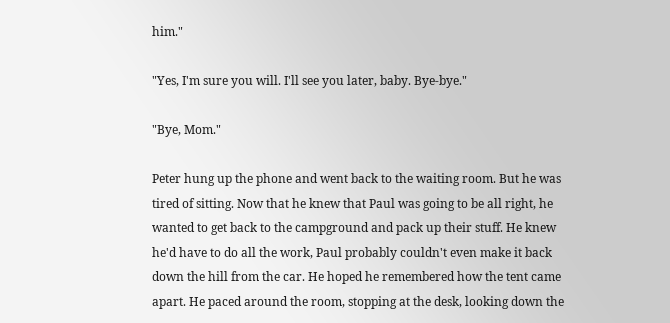him."

"Yes, I'm sure you will. I'll see you later, baby. Bye-bye."

"Bye, Mom."

Peter hung up the phone and went back to the waiting room. But he was tired of sitting. Now that he knew that Paul was going to be all right, he wanted to get back to the campground and pack up their stuff. He knew he'd have to do all the work, Paul probably couldn't even make it back down the hill from the car. He hoped he remembered how the tent came apart. He paced around the room, stopping at the desk, looking down the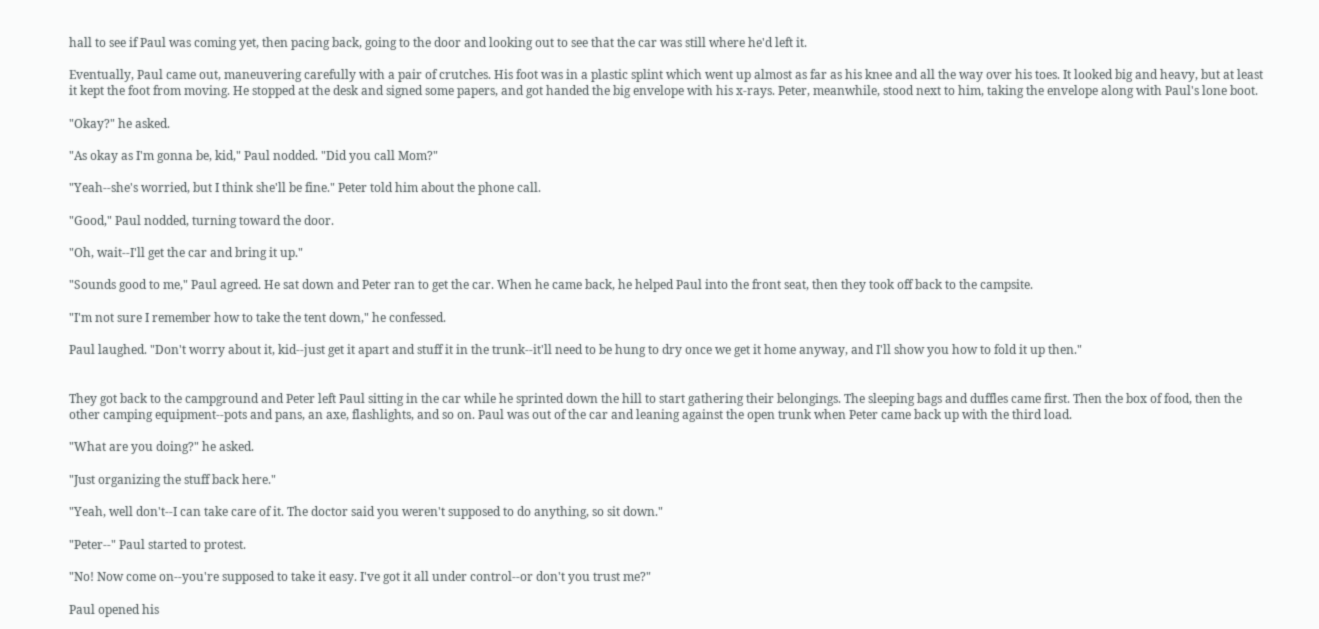hall to see if Paul was coming yet, then pacing back, going to the door and looking out to see that the car was still where he'd left it.

Eventually, Paul came out, maneuvering carefully with a pair of crutches. His foot was in a plastic splint which went up almost as far as his knee and all the way over his toes. It looked big and heavy, but at least it kept the foot from moving. He stopped at the desk and signed some papers, and got handed the big envelope with his x-rays. Peter, meanwhile, stood next to him, taking the envelope along with Paul's lone boot.

"Okay?" he asked.

"As okay as I'm gonna be, kid," Paul nodded. "Did you call Mom?"

"Yeah--she's worried, but I think she'll be fine." Peter told him about the phone call.

"Good," Paul nodded, turning toward the door.

"Oh, wait--I'll get the car and bring it up."

"Sounds good to me," Paul agreed. He sat down and Peter ran to get the car. When he came back, he helped Paul into the front seat, then they took off back to the campsite.

"I'm not sure I remember how to take the tent down," he confessed.

Paul laughed. "Don't worry about it, kid--just get it apart and stuff it in the trunk--it'll need to be hung to dry once we get it home anyway, and I'll show you how to fold it up then."


They got back to the campground and Peter left Paul sitting in the car while he sprinted down the hill to start gathering their belongings. The sleeping bags and duffles came first. Then the box of food, then the other camping equipment--pots and pans, an axe, flashlights, and so on. Paul was out of the car and leaning against the open trunk when Peter came back up with the third load.

"What are you doing?" he asked.

"Just organizing the stuff back here."

"Yeah, well don't--I can take care of it. The doctor said you weren't supposed to do anything, so sit down."

"Peter--" Paul started to protest.

"No! Now come on--you're supposed to take it easy. I've got it all under control--or don't you trust me?"

Paul opened his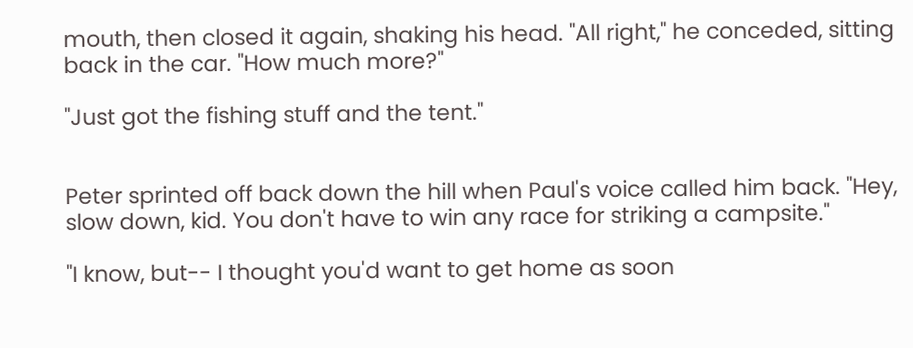mouth, then closed it again, shaking his head. "All right," he conceded, sitting back in the car. "How much more?"

"Just got the fishing stuff and the tent."


Peter sprinted off back down the hill when Paul's voice called him back. "Hey, slow down, kid. You don't have to win any race for striking a campsite."

"I know, but-- I thought you'd want to get home as soon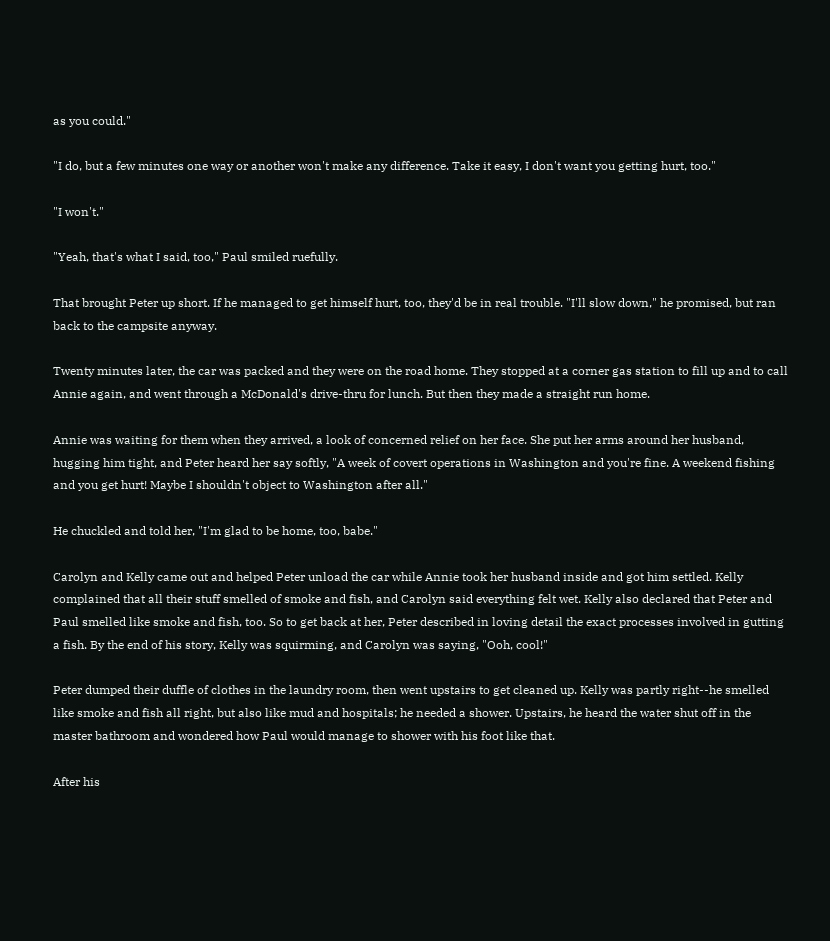as you could."

"I do, but a few minutes one way or another won't make any difference. Take it easy, I don't want you getting hurt, too."

"I won't."

"Yeah, that's what I said, too," Paul smiled ruefully.

That brought Peter up short. If he managed to get himself hurt, too, they'd be in real trouble. "I'll slow down," he promised, but ran back to the campsite anyway.

Twenty minutes later, the car was packed and they were on the road home. They stopped at a corner gas station to fill up and to call Annie again, and went through a McDonald's drive-thru for lunch. But then they made a straight run home.

Annie was waiting for them when they arrived, a look of concerned relief on her face. She put her arms around her husband, hugging him tight, and Peter heard her say softly, "A week of covert operations in Washington and you're fine. A weekend fishing and you get hurt! Maybe I shouldn't object to Washington after all."

He chuckled and told her, "I'm glad to be home, too, babe."

Carolyn and Kelly came out and helped Peter unload the car while Annie took her husband inside and got him settled. Kelly complained that all their stuff smelled of smoke and fish, and Carolyn said everything felt wet. Kelly also declared that Peter and Paul smelled like smoke and fish, too. So to get back at her, Peter described in loving detail the exact processes involved in gutting a fish. By the end of his story, Kelly was squirming, and Carolyn was saying, "Ooh, cool!"

Peter dumped their duffle of clothes in the laundry room, then went upstairs to get cleaned up. Kelly was partly right--he smelled like smoke and fish all right, but also like mud and hospitals; he needed a shower. Upstairs, he heard the water shut off in the master bathroom and wondered how Paul would manage to shower with his foot like that.

After his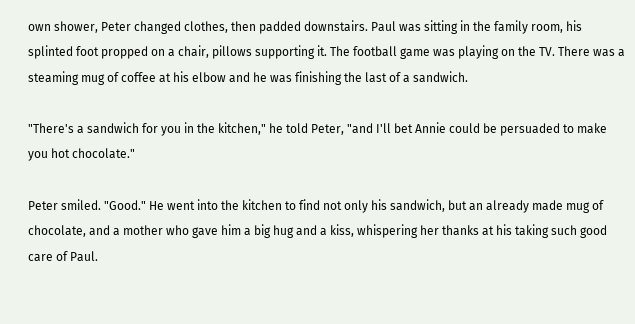own shower, Peter changed clothes, then padded downstairs. Paul was sitting in the family room, his splinted foot propped on a chair, pillows supporting it. The football game was playing on the TV. There was a steaming mug of coffee at his elbow and he was finishing the last of a sandwich.

"There's a sandwich for you in the kitchen," he told Peter, "and I'll bet Annie could be persuaded to make you hot chocolate."

Peter smiled. "Good." He went into the kitchen to find not only his sandwich, but an already made mug of chocolate, and a mother who gave him a big hug and a kiss, whispering her thanks at his taking such good care of Paul.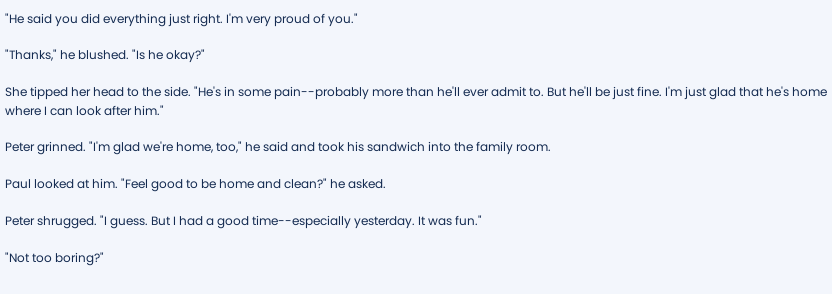"He said you did everything just right. I'm very proud of you."

"Thanks," he blushed. "Is he okay?"

She tipped her head to the side. "He's in some pain--probably more than he'll ever admit to. But he'll be just fine. I'm just glad that he's home where I can look after him."

Peter grinned. "I'm glad we're home, too," he said and took his sandwich into the family room.

Paul looked at him. "Feel good to be home and clean?" he asked.

Peter shrugged. "I guess. But I had a good time--especially yesterday. It was fun."

"Not too boring?"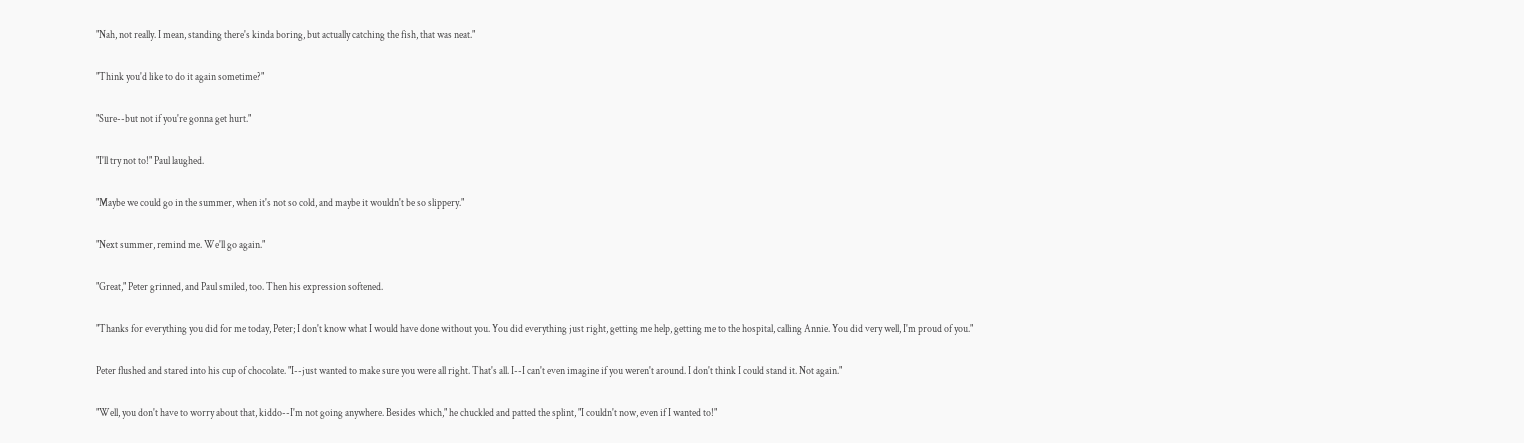"Nah, not really. I mean, standing there's kinda boring, but actually catching the fish, that was neat."

"Think you'd like to do it again sometime?"

"Sure--but not if you're gonna get hurt."

"I'll try not to!" Paul laughed.

"Maybe we could go in the summer, when it's not so cold, and maybe it wouldn't be so slippery."

"Next summer, remind me. We'll go again."

"Great," Peter grinned, and Paul smiled, too. Then his expression softened.

"Thanks for everything you did for me today, Peter; I don't know what I would have done without you. You did everything just right, getting me help, getting me to the hospital, calling Annie. You did very well, I'm proud of you."

Peter flushed and stared into his cup of chocolate. "I--just wanted to make sure you were all right. That's all. I--I can't even imagine if you weren't around. I don't think I could stand it. Not again."

"Well, you don't have to worry about that, kiddo--I'm not going anywhere. Besides which," he chuckled and patted the splint, "I couldn't now, even if I wanted to!"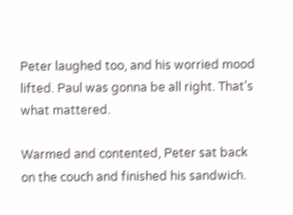Peter laughed too, and his worried mood lifted. Paul was gonna be all right. That's what mattered.

Warmed and contented, Peter sat back on the couch and finished his sandwich.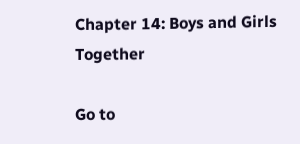Chapter 14: Boys and Girls Together

Go to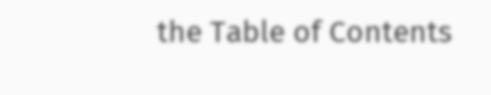the Table of Contents